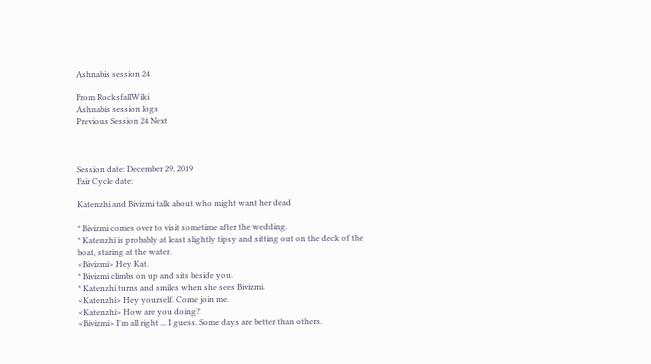Ashnabis session 24

From RocksfallWiki
Ashnabis session logs
Previous Session 24 Next



Session date: December 29, 2019
Fair Cycle date:

Katenzhi and Bivizmi talk about who might want her dead

* Bivizmi comes over to visit sometime after the wedding.
* Katenzhi is probably at least slightly tipsy and sitting out on the deck of the boat, staring at the water.
<Bivizmi> Hey Kat.
* Bivizmi climbs on up and sits beside you.
* Katenzhi turns and smiles when she sees Bivizmi.
<Katenzhi> Hey yourself. Come join me.
<Katenzhi> How are you doing?
<Bivizmi> I'm all right ... I guess. Some days are better than others.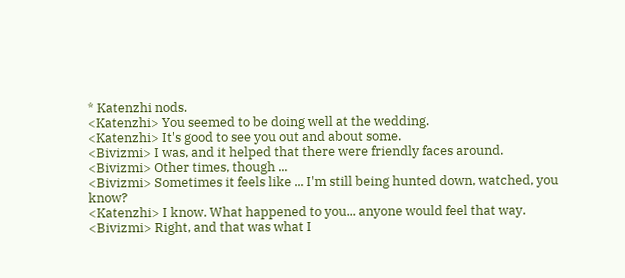* Katenzhi nods.
<Katenzhi> You seemed to be doing well at the wedding.
<Katenzhi> It's good to see you out and about some.
<Bivizmi> I was, and it helped that there were friendly faces around.
<Bivizmi> Other times, though ...
<Bivizmi> Sometimes it feels like ... I'm still being hunted down, watched, you know?
<Katenzhi> I know. What happened to you... anyone would feel that way.
<Bivizmi> Right, and that was what I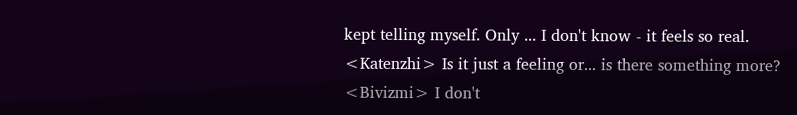kept telling myself. Only ... I don't know - it feels so real.
<Katenzhi> Is it just a feeling or... is there something more?
<Bivizmi> I don't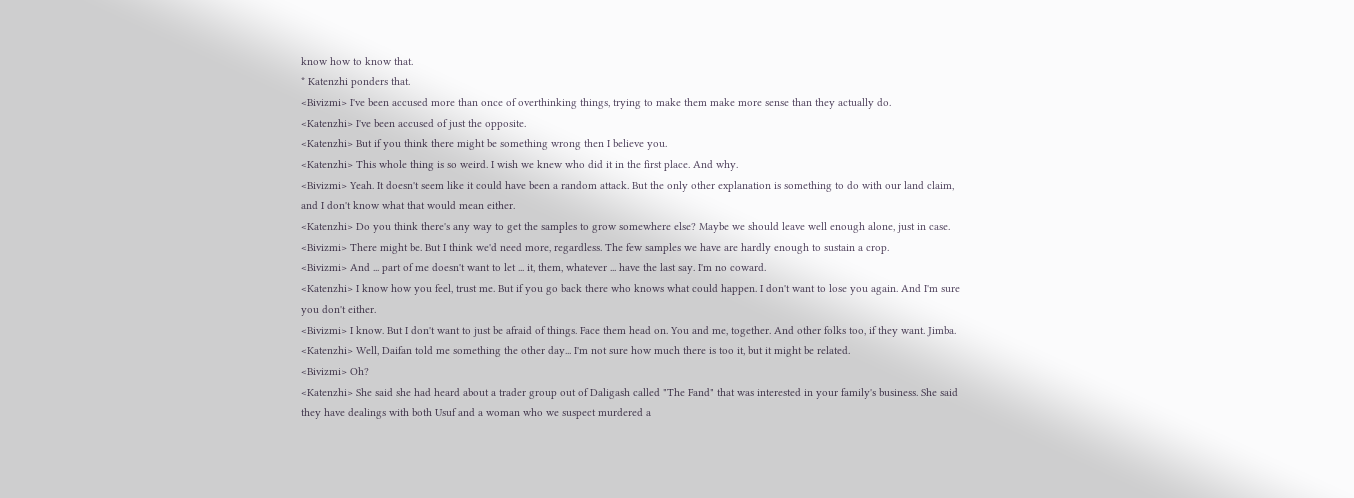know how to know that.
* Katenzhi ponders that.
<Bivizmi> I've been accused more than once of overthinking things, trying to make them make more sense than they actually do.
<Katenzhi> I've been accused of just the opposite.
<Katenzhi> But if you think there might be something wrong then I believe you.
<Katenzhi> This whole thing is so weird. I wish we knew who did it in the first place. And why.
<Bivizmi> Yeah. It doesn't seem like it could have been a random attack. But the only other explanation is something to do with our land claim, and I don't know what that would mean either.
<Katenzhi> Do you think there's any way to get the samples to grow somewhere else? Maybe we should leave well enough alone, just in case.
<Bivizmi> There might be. But I think we'd need more, regardless. The few samples we have are hardly enough to sustain a crop.
<Bivizmi> And ... part of me doesn't want to let ... it, them, whatever ... have the last say. I'm no coward.
<Katenzhi> I know how you feel, trust me. But if you go back there who knows what could happen. I don't want to lose you again. And I'm sure you don't either.
<Bivizmi> I know. But I don't want to just be afraid of things. Face them head on. You and me, together. And other folks too, if they want. Jimba.
<Katenzhi> Well, Daifan told me something the other day... I'm not sure how much there is too it, but it might be related.
<Bivizmi> Oh?
<Katenzhi> She said she had heard about a trader group out of Daligash called "The Fand" that was interested in your family's business. She said they have dealings with both Usuf and a woman who we suspect murdered a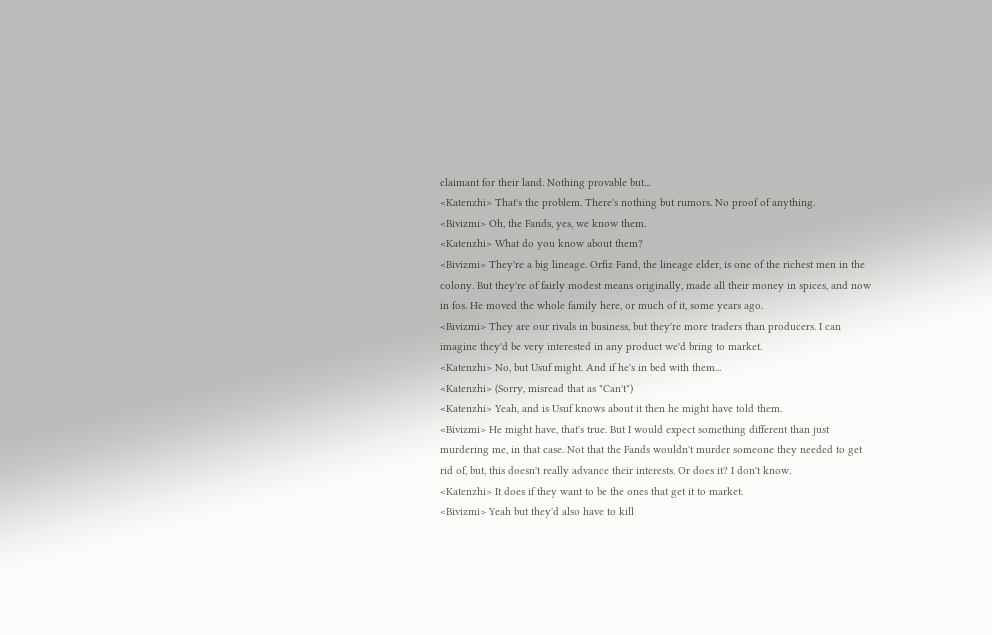claimant for their land. Nothing provable but...
<Katenzhi> That's the problem. There's nothing but rumors. No proof of anything.
<Bivizmi> Oh, the Fands, yes, we know them.
<Katenzhi> What do you know about them?
<Bivizmi> They're a big lineage. Orfiz Fand, the lineage elder, is one of the richest men in the colony. But they're of fairly modest means originally, made all their money in spices, and now in fos. He moved the whole family here, or much of it, some years ago.
<Bivizmi> They are our rivals in business, but they're more traders than producers. I can imagine they'd be very interested in any product we'd bring to market.
<Katenzhi> No, but Usuf might. And if he's in bed with them...
<Katenzhi> (Sorry, misread that as "Can't")
<Katenzhi> Yeah, and is Usuf knows about it then he might have told them.
<Bivizmi> He might have, that's true. But I would expect something different than just murdering me, in that case. Not that the Fands wouldn't murder someone they needed to get rid of, but, this doesn't really advance their interests. Or does it? I don't know.
<Katenzhi> It does if they want to be the ones that get it to market.
<Bivizmi> Yeah but they'd also have to kill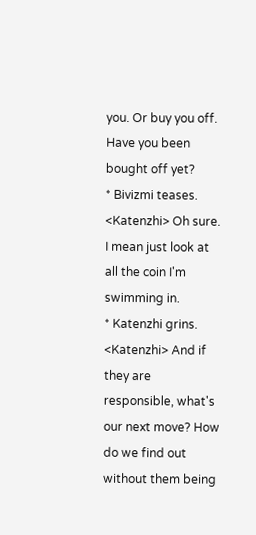you. Or buy you off. Have you been bought off yet?
* Bivizmi teases.
<Katenzhi> Oh sure. I mean just look at all the coin I'm swimming in.
* Katenzhi grins.
<Katenzhi> And if they are responsible, what's our next move? How do we find out without them being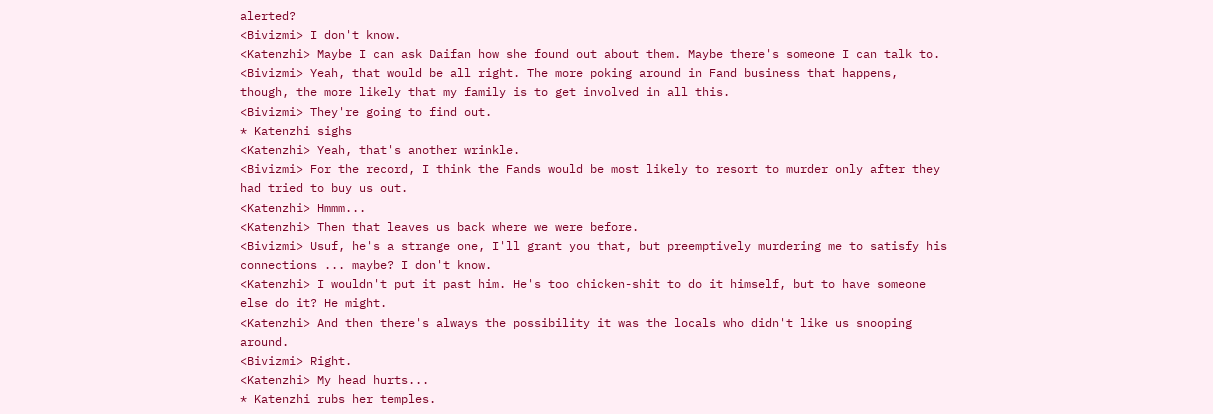alerted?
<Bivizmi> I don't know.
<Katenzhi> Maybe I can ask Daifan how she found out about them. Maybe there's someone I can talk to.
<Bivizmi> Yeah, that would be all right. The more poking around in Fand business that happens, though, the more likely that my family is to get involved in all this.
<Bivizmi> They're going to find out.
* Katenzhi sighs
<Katenzhi> Yeah, that's another wrinkle.
<Bivizmi> For the record, I think the Fands would be most likely to resort to murder only after they had tried to buy us out.
<Katenzhi> Hmmm...
<Katenzhi> Then that leaves us back where we were before.
<Bivizmi> Usuf, he's a strange one, I'll grant you that, but preemptively murdering me to satisfy his connections ... maybe? I don't know.
<Katenzhi> I wouldn't put it past him. He's too chicken-shit to do it himself, but to have someone else do it? He might.
<Katenzhi> And then there's always the possibility it was the locals who didn't like us snooping around.
<Bivizmi> Right.
<Katenzhi> My head hurts...
* Katenzhi rubs her temples.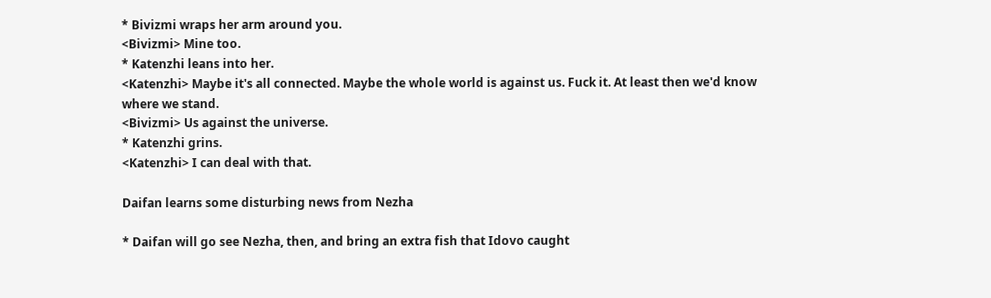* Bivizmi wraps her arm around you.
<Bivizmi> Mine too.
* Katenzhi leans into her.
<Katenzhi> Maybe it's all connected. Maybe the whole world is against us. Fuck it. At least then we'd know where we stand.
<Bivizmi> Us against the universe.
* Katenzhi grins.
<Katenzhi> I can deal with that.

Daifan learns some disturbing news from Nezha

* Daifan will go see Nezha, then, and bring an extra fish that Idovo caught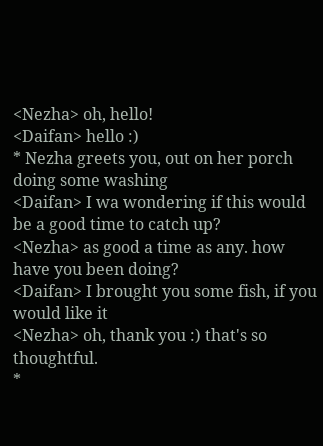<Nezha> oh, hello!
<Daifan> hello :)
* Nezha greets you, out on her porch doing some washing
<Daifan> I wa wondering if this would be a good time to catch up?
<Nezha> as good a time as any. how have you been doing?
<Daifan> I brought you some fish, if you would like it
<Nezha> oh, thank you :) that's so thoughtful.
*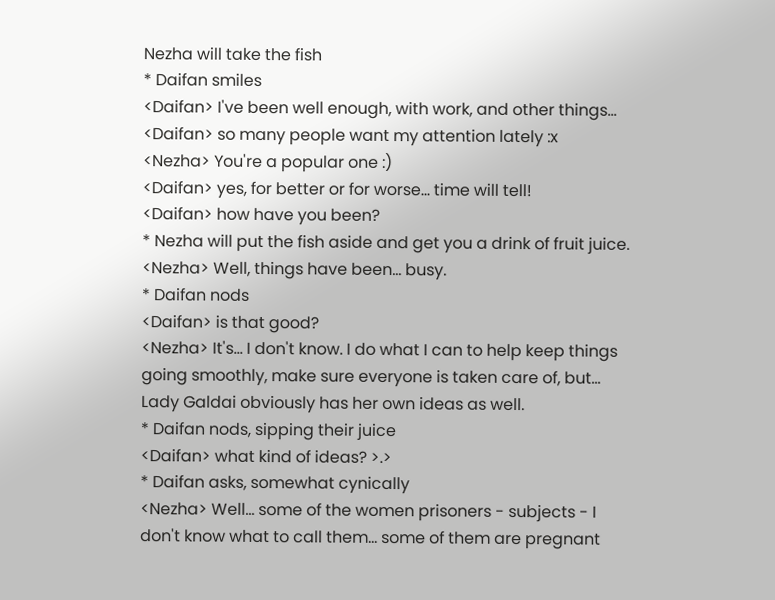Nezha will take the fish
* Daifan smiles
<Daifan> I've been well enough, with work, and other things...
<Daifan> so many people want my attention lately :x
<Nezha> You're a popular one :)
<Daifan> yes, for better or for worse... time will tell!
<Daifan> how have you been?
* Nezha will put the fish aside and get you a drink of fruit juice.
<Nezha> Well, things have been... busy.
* Daifan nods
<Daifan> is that good?
<Nezha> It's... I don't know. I do what I can to help keep things going smoothly, make sure everyone is taken care of, but... Lady Galdai obviously has her own ideas as well.
* Daifan nods, sipping their juice
<Daifan> what kind of ideas? >.>
* Daifan asks, somewhat cynically
<Nezha> Well... some of the women prisoners - subjects - I don't know what to call them... some of them are pregnant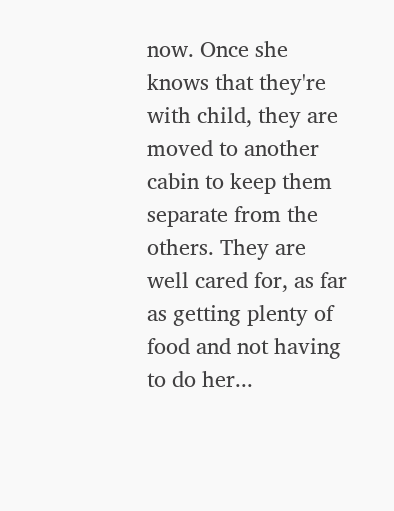now. Once she knows that they're with child, they are moved to another cabin to keep them separate from the others. They are well cared for, as far as getting plenty of food and not having to do her...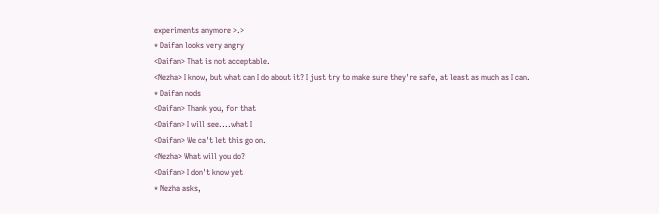experiments anymore >.>
* Daifan looks very angry
<Daifan> That is not acceptable.
<Nezha> I know, but what can I do about it? I just try to make sure they're safe, at least as much as I can.
* Daifan nods
<Daifan> Thank you, for that
<Daifan> I will see....what I
<Daifan> We ca't let this go on.
<Nezha> What will you do?
<Daifan> I don't know yet
* Nezha asks,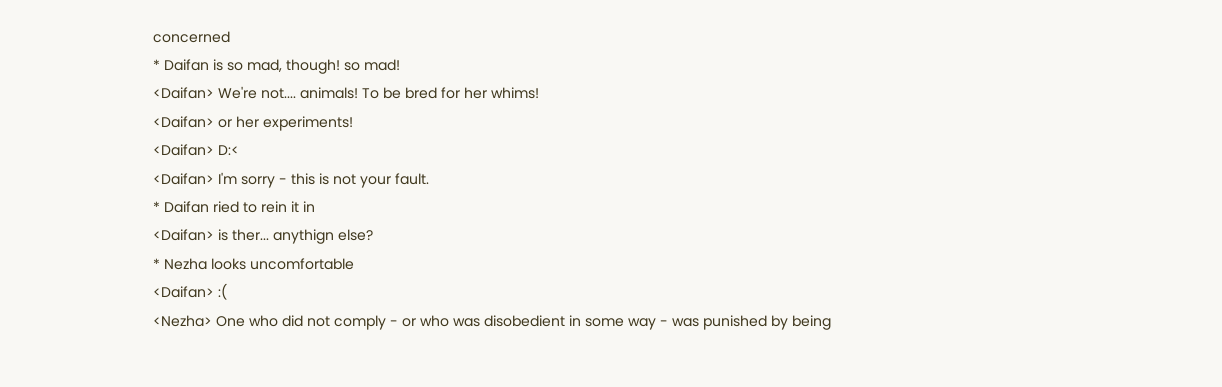concerned
* Daifan is so mad, though! so mad!
<Daifan> We're not.... animals! To be bred for her whims!
<Daifan> or her experiments!
<Daifan> D:<
<Daifan> I'm sorry - this is not your fault.
* Daifan ried to rein it in
<Daifan> is ther... anythign else?
* Nezha looks uncomfortable
<Daifan> :(
<Nezha> One who did not comply - or who was disobedient in some way - was punished by being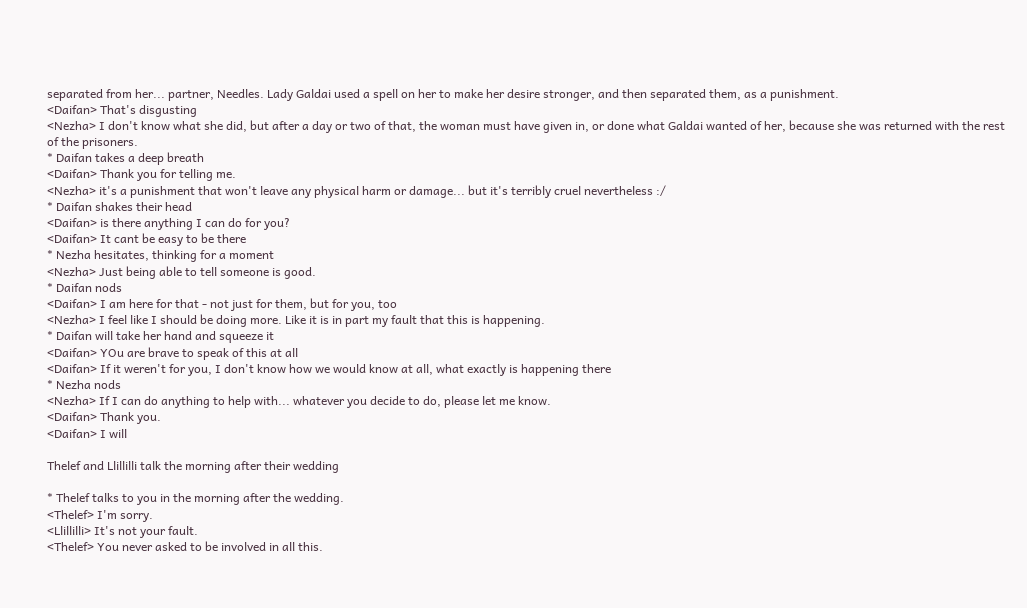separated from her... partner, Needles. Lady Galdai used a spell on her to make her desire stronger, and then separated them, as a punishment.
<Daifan> That's disgusting
<Nezha> I don't know what she did, but after a day or two of that, the woman must have given in, or done what Galdai wanted of her, because she was returned with the rest of the prisoners.
* Daifan takes a deep breath
<Daifan> Thank you for telling me.
<Nezha> it's a punishment that won't leave any physical harm or damage... but it's terribly cruel nevertheless :/
* Daifan shakes their head
<Daifan> is there anything I can do for you?
<Daifan> It cant be easy to be there
* Nezha hesitates, thinking for a moment
<Nezha> Just being able to tell someone is good.
* Daifan nods
<Daifan> I am here for that - not just for them, but for you, too
<Nezha> I feel like I should be doing more. Like it is in part my fault that this is happening.
* Daifan will take her hand and squeeze it
<Daifan> YOu are brave to speak of this at all
<Daifan> If it weren't for you, I don't know how we would know at all, what exactly is happening there
* Nezha nods
<Nezha> If I can do anything to help with... whatever you decide to do, please let me know.
<Daifan> Thank you.
<Daifan> I will

Thelef and Llillilli talk the morning after their wedding

* Thelef talks to you in the morning after the wedding.
<Thelef> I'm sorry.
<Llillilli> It's not your fault.
<Thelef> You never asked to be involved in all this.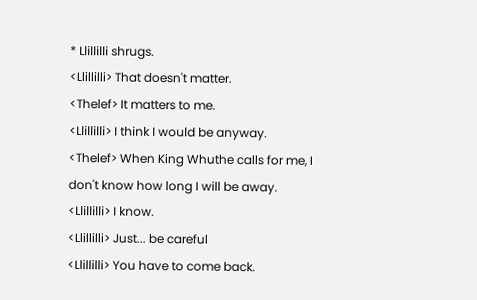* Llillilli shrugs.
<Llillilli> That doesn't matter.
<Thelef> It matters to me.
<Llillilli> I think I would be anyway.
<Thelef> When King Whuthe calls for me, I don't know how long I will be away.
<Llillilli> I know.
<Llillilli> Just... be careful
<Llillilli> You have to come back.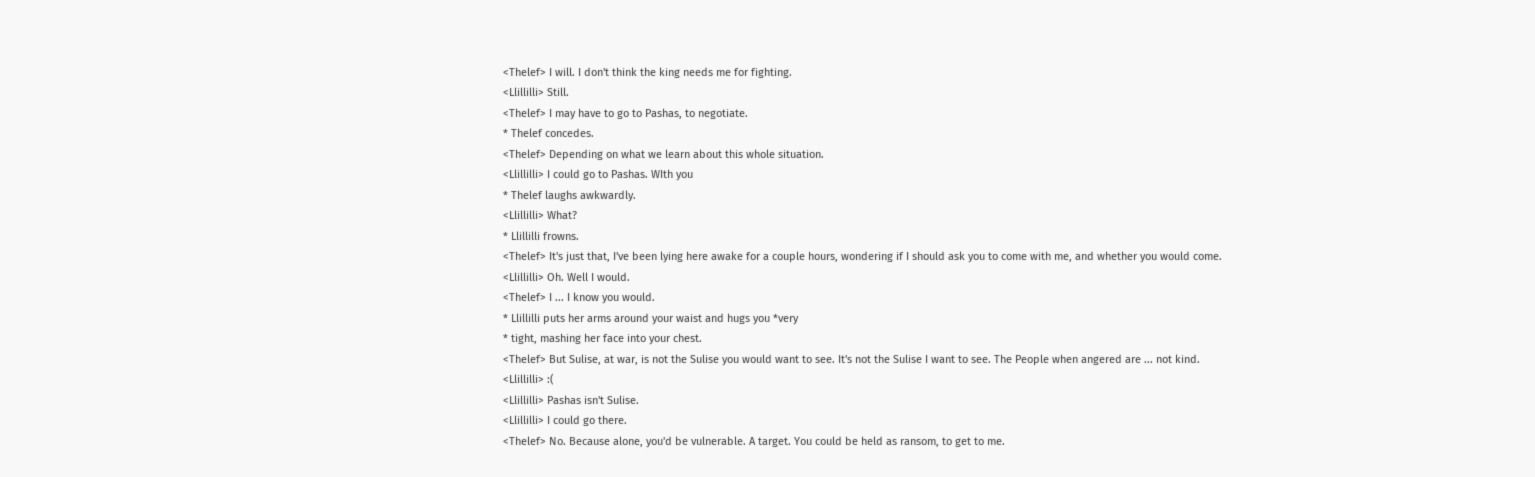<Thelef> I will. I don't think the king needs me for fighting.
<Llillilli> Still.
<Thelef> I may have to go to Pashas, to negotiate.
* Thelef concedes.
<Thelef> Depending on what we learn about this whole situation.
<Llillilli> I could go to Pashas. WIth you
* Thelef laughs awkwardly.
<Llillilli> What?
* Llillilli frowns.
<Thelef> It's just that, I've been lying here awake for a couple hours, wondering if I should ask you to come with me, and whether you would come.
<Llillilli> Oh. Well I would.
<Thelef> I ... I know you would.
* Llillilli puts her arms around your waist and hugs you *very
* tight, mashing her face into your chest.
<Thelef> But Sulise, at war, is not the Sulise you would want to see. It's not the Sulise I want to see. The People when angered are ... not kind.
<Llillilli> :(
<Llillilli> Pashas isn't Sulise.
<Llillilli> I could go there.
<Thelef> No. Because alone, you'd be vulnerable. A target. You could be held as ransom, to get to me.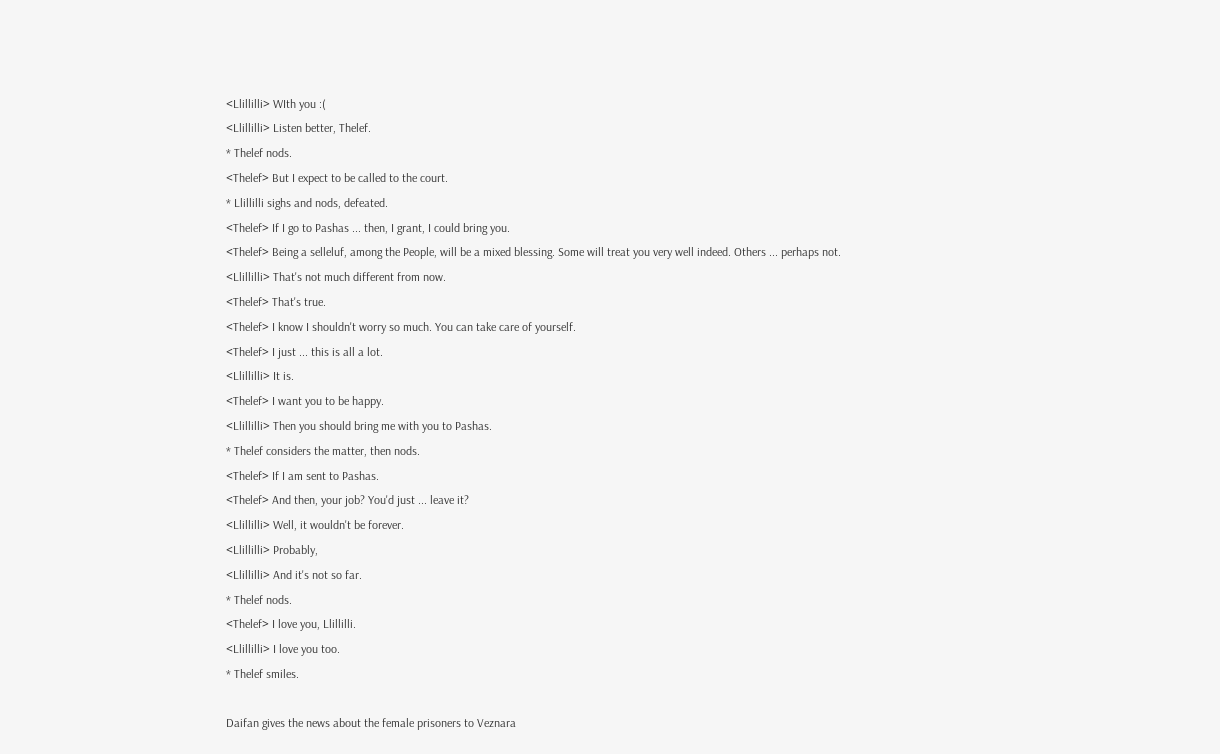<Llillilli> WIth you :(
<Llillilli> Listen better, Thelef.
* Thelef nods.
<Thelef> But I expect to be called to the court.
* Llillilli sighs and nods, defeated.
<Thelef> If I go to Pashas ... then, I grant, I could bring you.
<Thelef> Being a selleluf, among the People, will be a mixed blessing. Some will treat you very well indeed. Others ... perhaps not.
<Llillilli> That's not much different from now.
<Thelef> That's true.
<Thelef> I know I shouldn't worry so much. You can take care of yourself.
<Thelef> I just ... this is all a lot.
<Llillilli> It is.
<Thelef> I want you to be happy.
<Llillilli> Then you should bring me with you to Pashas.
* Thelef considers the matter, then nods.
<Thelef> If I am sent to Pashas.
<Thelef> And then, your job? You'd just ... leave it?
<Llillilli> Well, it wouldn't be forever.
<Llillilli> Probably,
<Llillilli> And it's not so far.
* Thelef nods.
<Thelef> I love you, Llillilli.
<Llillilli> I love you too.
* Thelef smiles.

Daifan gives the news about the female prisoners to Veznara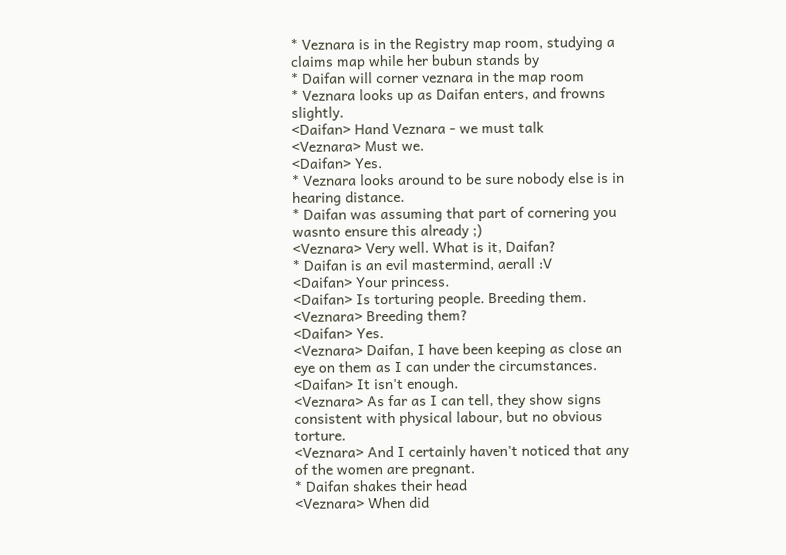* Veznara is in the Registry map room, studying a claims map while her bubun stands by
* Daifan will corner veznara in the map room
* Veznara looks up as Daifan enters, and frowns slightly.
<Daifan> Hand Veznara - we must talk
<Veznara> Must we.
<Daifan> Yes.
* Veznara looks around to be sure nobody else is in hearing distance.
* Daifan was assuming that part of cornering you wasnto ensure this already ;)
<Veznara> Very well. What is it, Daifan?
* Daifan is an evil mastermind, aerall :V
<Daifan> Your princess.
<Daifan> Is torturing people. Breeding them.
<Veznara> Breeding them?
<Daifan> Yes.
<Veznara> Daifan, I have been keeping as close an eye on them as I can under the circumstances.
<Daifan> It isn't enough.
<Veznara> As far as I can tell, they show signs consistent with physical labour, but no obvious torture.
<Veznara> And I certainly haven't noticed that any of the women are pregnant.
* Daifan shakes their head
<Veznara> When did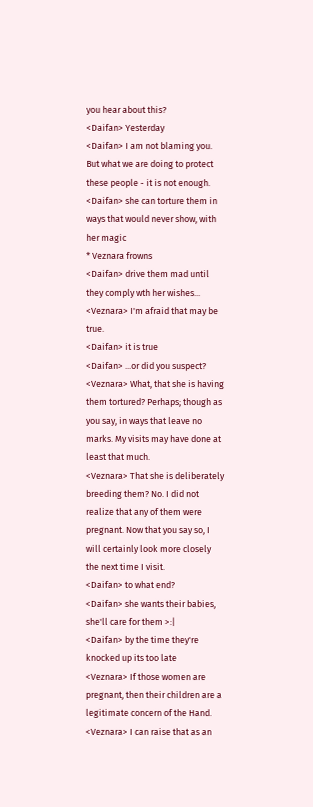you hear about this?
<Daifan> Yesterday
<Daifan> I am not blaming you. But what we are doing to protect these people - it is not enough.
<Daifan> she can torture them in ways that would never show, with her magic
* Veznara frowns
<Daifan> drive them mad until they comply wth her wishes...
<Veznara> I'm afraid that may be true.
<Daifan> it is true
<Daifan> ...or did you suspect?
<Veznara> What, that she is having them tortured? Perhaps; though as you say, in ways that leave no marks. My visits may have done at least that much.
<Veznara> That she is deliberately breeding them? No. I did not realize that any of them were pregnant. Now that you say so, I will certainly look more closely the next time I visit.
<Daifan> to what end?
<Daifan> she wants their babies, she'll care for them >:|
<Daifan> by the time they're knocked up its too late
<Veznara> If those women are pregnant, then their children are a legitimate concern of the Hand.
<Veznara> I can raise that as an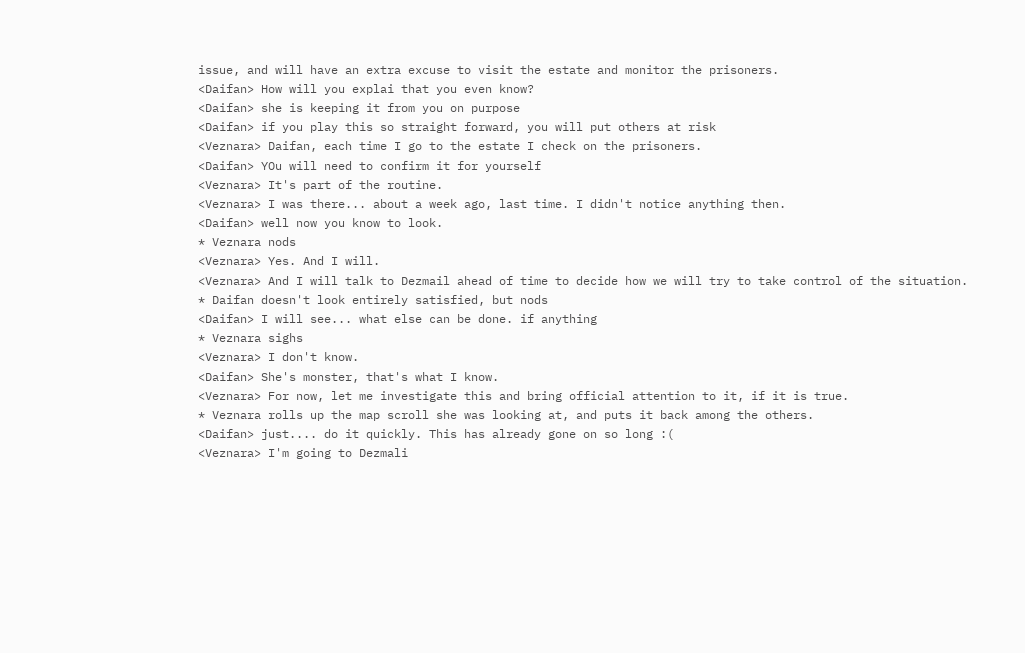issue, and will have an extra excuse to visit the estate and monitor the prisoners.
<Daifan> How will you explai that you even know?
<Daifan> she is keeping it from you on purpose
<Daifan> if you play this so straight forward, you will put others at risk
<Veznara> Daifan, each time I go to the estate I check on the prisoners.
<Daifan> YOu will need to confirm it for yourself
<Veznara> It's part of the routine.
<Veznara> I was there... about a week ago, last time. I didn't notice anything then.
<Daifan> well now you know to look.
* Veznara nods
<Veznara> Yes. And I will.
<Veznara> And I will talk to Dezmail ahead of time to decide how we will try to take control of the situation.
* Daifan doesn't look entirely satisfied, but nods
<Daifan> I will see... what else can be done. if anything
* Veznara sighs
<Veznara> I don't know.
<Daifan> She's monster, that's what I know.
<Veznara> For now, let me investigate this and bring official attention to it, if it is true.
* Veznara rolls up the map scroll she was looking at, and puts it back among the others.
<Daifan> just.... do it quickly. This has already gone on so long :(
<Veznara> I'm going to Dezmali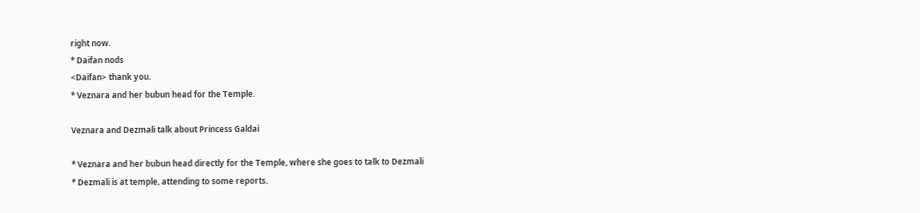right now.
* Daifan nods
<Daifan> thank you.
* Veznara and her bubun head for the Temple.

Veznara and Dezmali talk about Princess Galdai

* Veznara and her bubun head directly for the Temple, where she goes to talk to Dezmali
* Dezmali is at temple, attending to some reports.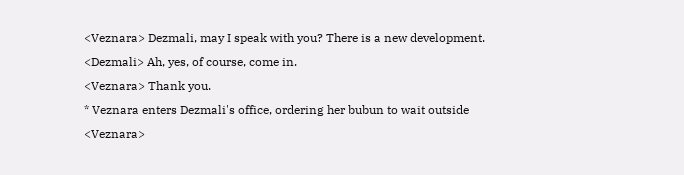<Veznara> Dezmali, may I speak with you? There is a new development.
<Dezmali> Ah, yes, of course, come in.
<Veznara> Thank you.
* Veznara enters Dezmali's office, ordering her bubun to wait outside
<Veznara>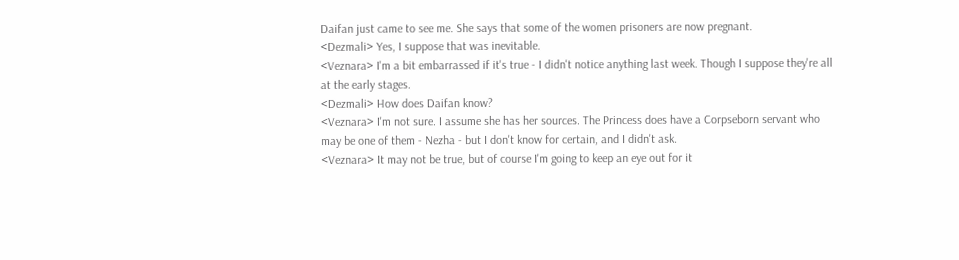Daifan just came to see me. She says that some of the women prisoners are now pregnant.
<Dezmali> Yes, I suppose that was inevitable.
<Veznara> I'm a bit embarrassed if it's true - I didn't notice anything last week. Though I suppose they're all at the early stages.
<Dezmali> How does Daifan know?
<Veznara> I'm not sure. I assume she has her sources. The Princess does have a Corpseborn servant who may be one of them - Nezha - but I don't know for certain, and I didn't ask.
<Veznara> It may not be true, but of course I'm going to keep an eye out for it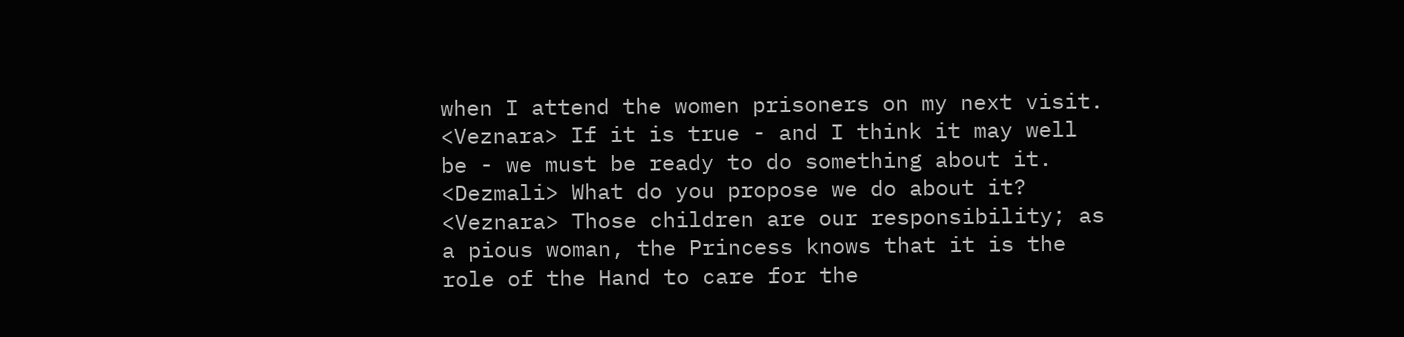when I attend the women prisoners on my next visit.
<Veznara> If it is true - and I think it may well be - we must be ready to do something about it.
<Dezmali> What do you propose we do about it?
<Veznara> Those children are our responsibility; as a pious woman, the Princess knows that it is the role of the Hand to care for the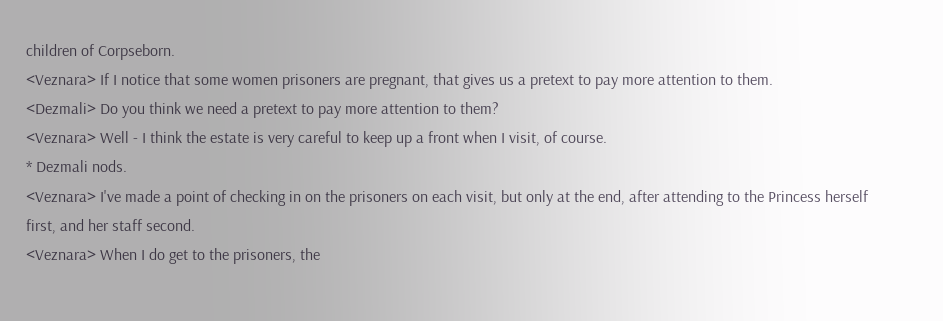children of Corpseborn.
<Veznara> If I notice that some women prisoners are pregnant, that gives us a pretext to pay more attention to them.
<Dezmali> Do you think we need a pretext to pay more attention to them?
<Veznara> Well - I think the estate is very careful to keep up a front when I visit, of course.
* Dezmali nods.
<Veznara> I've made a point of checking in on the prisoners on each visit, but only at the end, after attending to the Princess herself first, and her staff second.
<Veznara> When I do get to the prisoners, the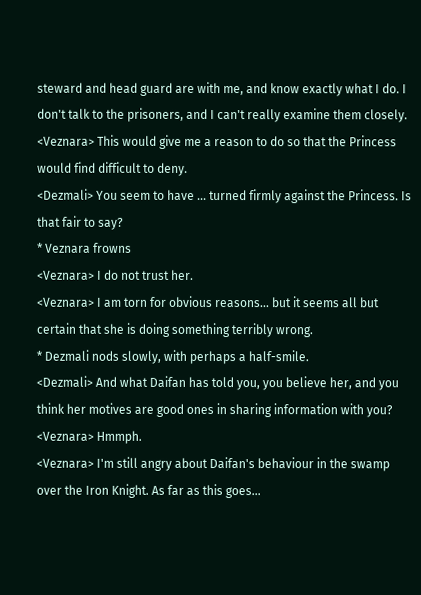steward and head guard are with me, and know exactly what I do. I don't talk to the prisoners, and I can't really examine them closely.
<Veznara> This would give me a reason to do so that the Princess would find difficult to deny.
<Dezmali> You seem to have ... turned firmly against the Princess. Is that fair to say?
* Veznara frowns
<Veznara> I do not trust her.
<Veznara> I am torn for obvious reasons... but it seems all but certain that she is doing something terribly wrong.
* Dezmali nods slowly, with perhaps a half-smile.
<Dezmali> And what Daifan has told you, you believe her, and you think her motives are good ones in sharing information with you?
<Veznara> Hmmph.
<Veznara> I'm still angry about Daifan's behaviour in the swamp over the Iron Knight. As far as this goes...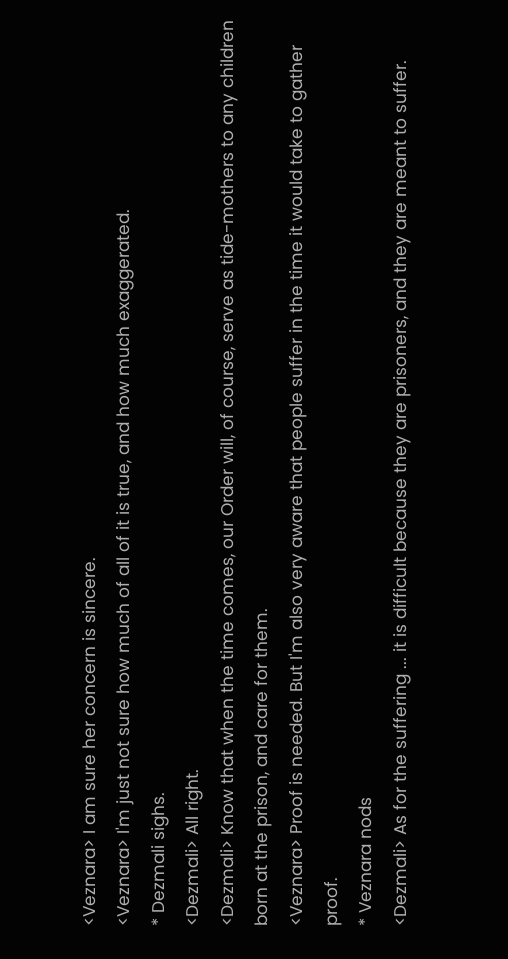<Veznara> I am sure her concern is sincere.
<Veznara> I'm just not sure how much of all of it is true, and how much exaggerated.
* Dezmali sighs.
<Dezmali> All right.
<Dezmali> Know that when the time comes, our Order will, of course, serve as tide-mothers to any children born at the prison, and care for them.
<Veznara> Proof is needed. But I'm also very aware that people suffer in the time it would take to gather proof.
* Veznara nods
<Dezmali> As for the suffering ... it is difficult because they are prisoners, and they are meant to suffer.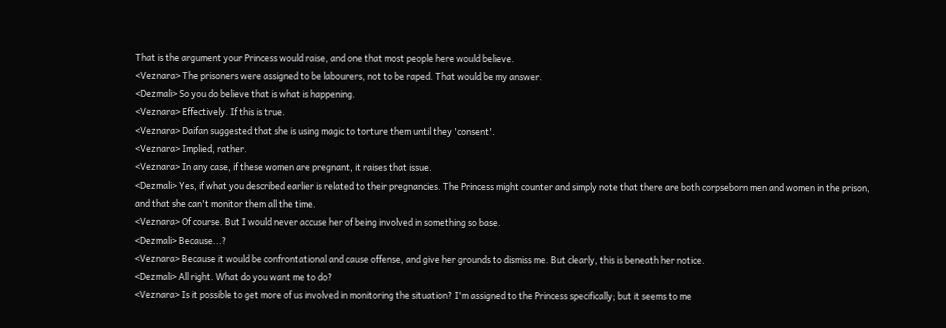That is the argument your Princess would raise, and one that most people here would believe.
<Veznara> The prisoners were assigned to be labourers, not to be raped. That would be my answer.
<Dezmali> So you do believe that is what is happening.
<Veznara> Effectively. If this is true.
<Veznara> Daifan suggested that she is using magic to torture them until they 'consent'.
<Veznara> Implied, rather.
<Veznara> In any case, if these women are pregnant, it raises that issue.
<Dezmali> Yes, if what you described earlier is related to their pregnancies. The Princess might counter and simply note that there are both corpseborn men and women in the prison, and that she can't monitor them all the time.
<Veznara> Of course. But I would never accuse her of being involved in something so base.
<Dezmali> Because...?
<Veznara> Because it would be confrontational and cause offense, and give her grounds to dismiss me. But clearly, this is beneath her notice.
<Dezmali> All right. What do you want me to do?
<Veznara> Is it possible to get more of us involved in monitoring the situation? I'm assigned to the Princess specifically; but it seems to me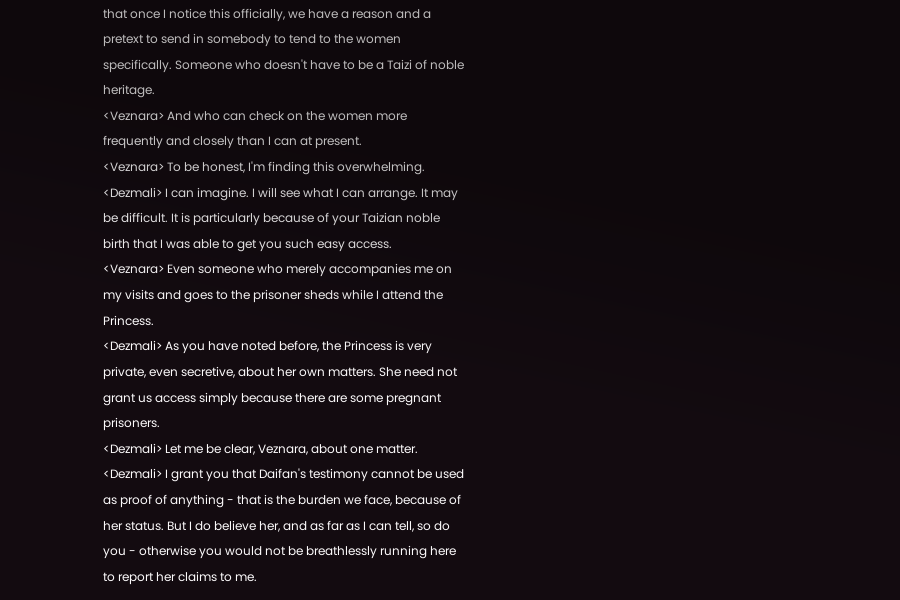that once I notice this officially, we have a reason and a pretext to send in somebody to tend to the women specifically. Someone who doesn't have to be a Taizi of noble heritage.
<Veznara> And who can check on the women more frequently and closely than I can at present.
<Veznara> To be honest, I'm finding this overwhelming.
<Dezmali> I can imagine. I will see what I can arrange. It may be difficult. It is particularly because of your Taizian noble birth that I was able to get you such easy access.
<Veznara> Even someone who merely accompanies me on my visits and goes to the prisoner sheds while I attend the Princess.
<Dezmali> As you have noted before, the Princess is very private, even secretive, about her own matters. She need not grant us access simply because there are some pregnant prisoners.
<Dezmali> Let me be clear, Veznara, about one matter.
<Dezmali> I grant you that Daifan's testimony cannot be used as proof of anything - that is the burden we face, because of her status. But I do believe her, and as far as I can tell, so do you - otherwise you would not be breathlessly running here to report her claims to me.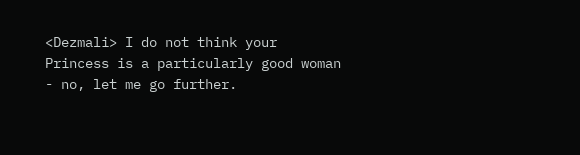<Dezmali> I do not think your Princess is a particularly good woman - no, let me go further.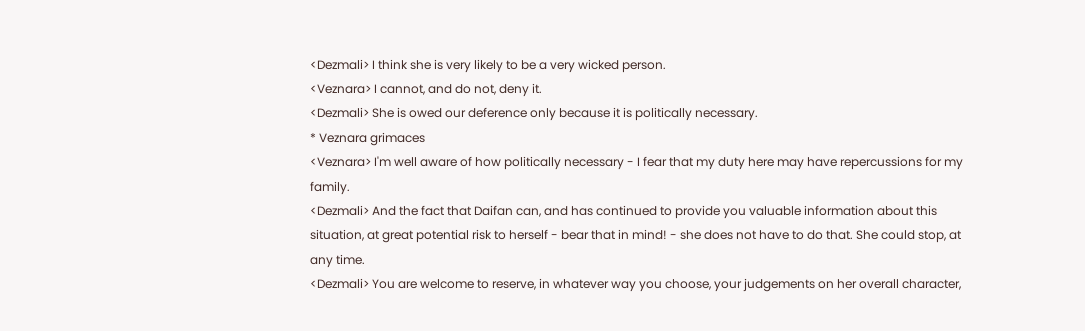<Dezmali> I think she is very likely to be a very wicked person.
<Veznara> I cannot, and do not, deny it.
<Dezmali> She is owed our deference only because it is politically necessary.
* Veznara grimaces
<Veznara> I'm well aware of how politically necessary - I fear that my duty here may have repercussions for my family.
<Dezmali> And the fact that Daifan can, and has continued to provide you valuable information about this situation, at great potential risk to herself - bear that in mind! - she does not have to do that. She could stop, at any time.
<Dezmali> You are welcome to reserve, in whatever way you choose, your judgements on her overall character,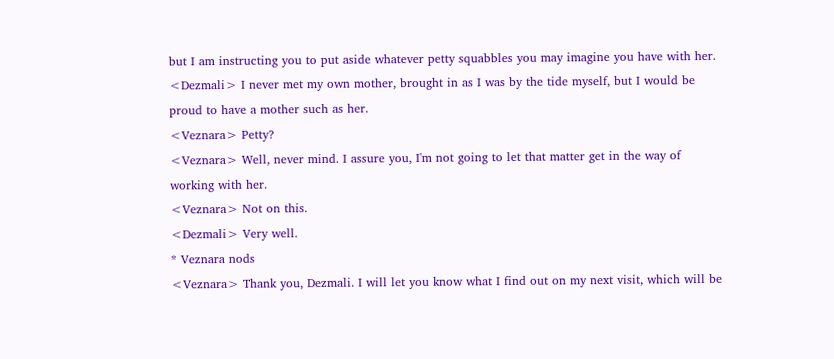but I am instructing you to put aside whatever petty squabbles you may imagine you have with her.
<Dezmali> I never met my own mother, brought in as I was by the tide myself, but I would be proud to have a mother such as her.
<Veznara> Petty?
<Veznara> Well, never mind. I assure you, I'm not going to let that matter get in the way of working with her.
<Veznara> Not on this.
<Dezmali> Very well.
* Veznara nods
<Veznara> Thank you, Dezmali. I will let you know what I find out on my next visit, which will be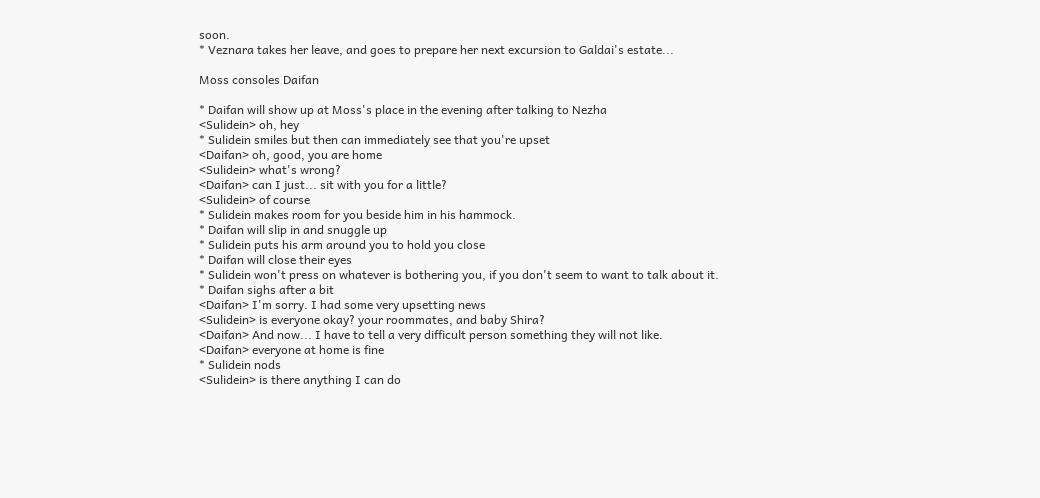soon.
* Veznara takes her leave, and goes to prepare her next excursion to Galdai's estate...

Moss consoles Daifan

* Daifan will show up at Moss's place in the evening after talking to Nezha
<Sulidein> oh, hey
* Sulidein smiles but then can immediately see that you're upset
<Daifan> oh, good, you are home
<Sulidein> what's wrong?
<Daifan> can I just... sit with you for a little?
<Sulidein> of course
* Sulidein makes room for you beside him in his hammock.
* Daifan will slip in and snuggle up
* Sulidein puts his arm around you to hold you close
* Daifan will close their eyes
* Sulidein won't press on whatever is bothering you, if you don't seem to want to talk about it.
* Daifan sighs after a bit
<Daifan> I'm sorry. I had some very upsetting news
<Sulidein> is everyone okay? your roommates, and baby Shira?
<Daifan> And now... I have to tell a very difficult person something they will not like.
<Daifan> everyone at home is fine
* Sulidein nods
<Sulidein> is there anything I can do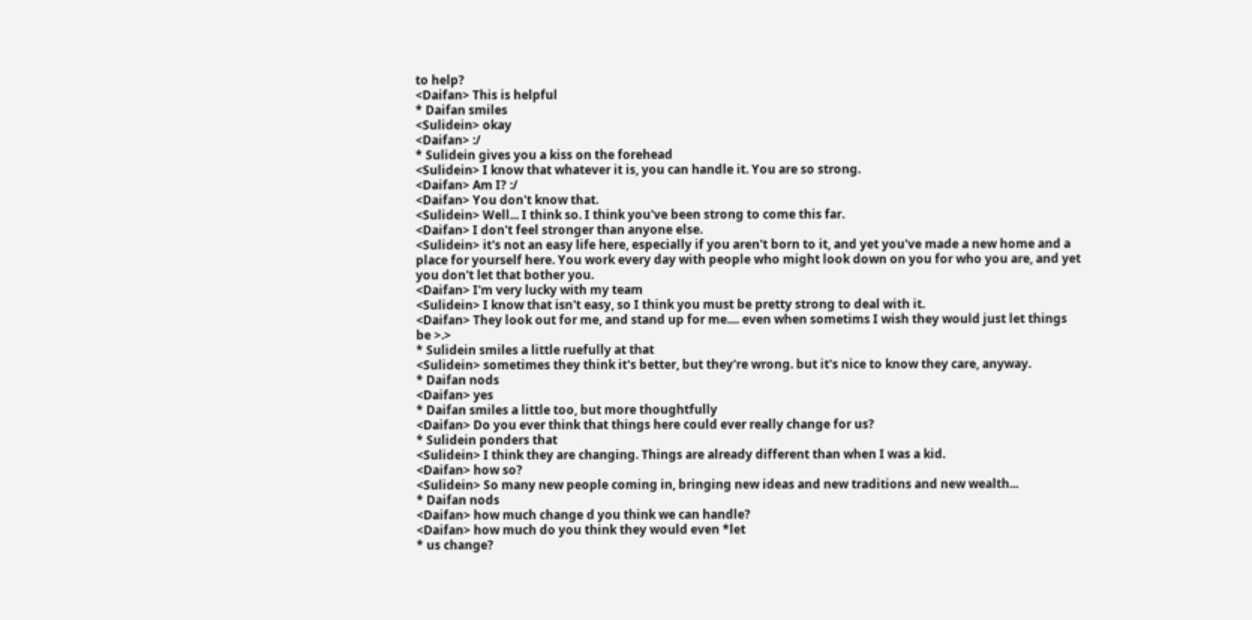to help?
<Daifan> This is helpful
* Daifan smiles
<Sulidein> okay
<Daifan> :/
* Sulidein gives you a kiss on the forehead
<Sulidein> I know that whatever it is, you can handle it. You are so strong.
<Daifan> Am I? :/
<Daifan> You don't know that.
<Sulidein> Well... I think so. I think you've been strong to come this far.
<Daifan> I don't feel stronger than anyone else.
<Sulidein> it's not an easy life here, especially if you aren't born to it, and yet you've made a new home and a place for yourself here. You work every day with people who might look down on you for who you are, and yet you don't let that bother you.
<Daifan> I'm very lucky with my team
<Sulidein> I know that isn't easy, so I think you must be pretty strong to deal with it.
<Daifan> They look out for me, and stand up for me.... even when sometims I wish they would just let things be >.>
* Sulidein smiles a little ruefully at that
<Sulidein> sometimes they think it's better, but they're wrong. but it's nice to know they care, anyway.
* Daifan nods
<Daifan> yes
* Daifan smiles a little too, but more thoughtfully
<Daifan> Do you ever think that things here could ever really change for us?
* Sulidein ponders that
<Sulidein> I think they are changing. Things are already different than when I was a kid.
<Daifan> how so?
<Sulidein> So many new people coming in, bringing new ideas and new traditions and new wealth...
* Daifan nods
<Daifan> how much change d you think we can handle?
<Daifan> how much do you think they would even *let
* us change?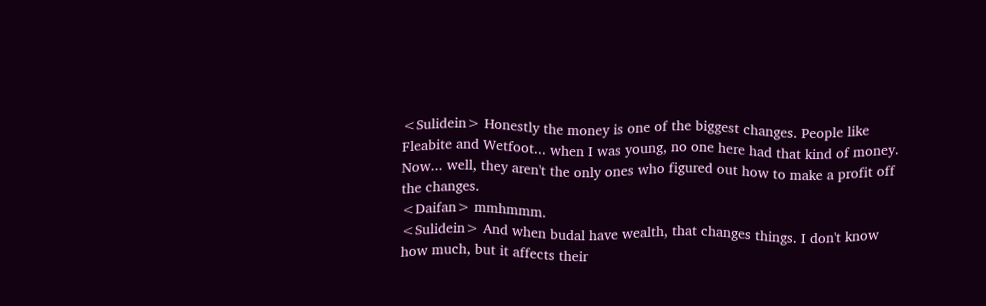<Sulidein> Honestly the money is one of the biggest changes. People like Fleabite and Wetfoot... when I was young, no one here had that kind of money. Now... well, they aren't the only ones who figured out how to make a profit off the changes.
<Daifan> mmhmmm.
<Sulidein> And when budal have wealth, that changes things. I don't know how much, but it affects their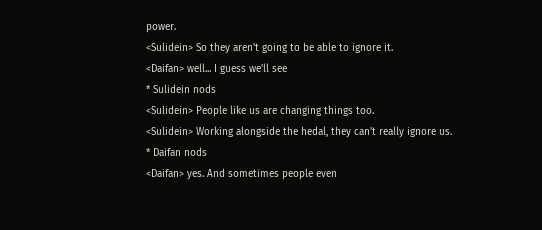power.
<Sulidein> So they aren't going to be able to ignore it.
<Daifan> well... I guess we'll see
* Sulidein nods
<Sulidein> People like us are changing things too.
<Sulidein> Working alongside the hedal, they can't really ignore us.
* Daifan nods
<Daifan> yes. And sometimes people even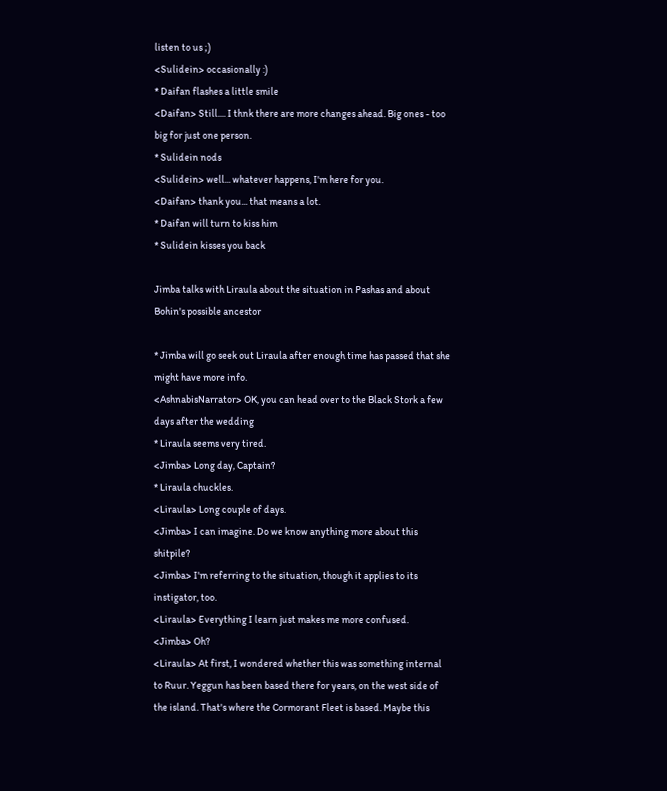listen to us ;)
<Sulidein> occasionally :)
* Daifan flashes a little smile
<Daifan> Still.... I thnk there are more changes ahead. Big ones - too big for just one person.
* Sulidein nods
<Sulidein> well... whatever happens, I'm here for you.
<Daifan> thank you... that means a lot.
* Daifan will turn to kiss him
* Sulidein kisses you back

Jimba talks with Liraula about the situation in Pashas and about Bohin's possible ancestor

* Jimba will go seek out Liraula after enough time has passed that she might have more info.
<AshnabisNarrator> OK, you can head over to the Black Stork a few days after the wedding
* Liraula seems very tired.
<Jimba> Long day, Captain?
* Liraula chuckles.
<Liraula> Long couple of days.
<Jimba> I can imagine. Do we know anything more about this shitpile?
<Jimba> I'm referring to the situation, though it applies to its instigator, too.
<Liraula> Everything I learn just makes me more confused.
<Jimba> Oh?
<Liraula> At first, I wondered whether this was something internal to Ruur. Yeggun has been based there for years, on the west side of the island. That's where the Cormorant Fleet is based. Maybe this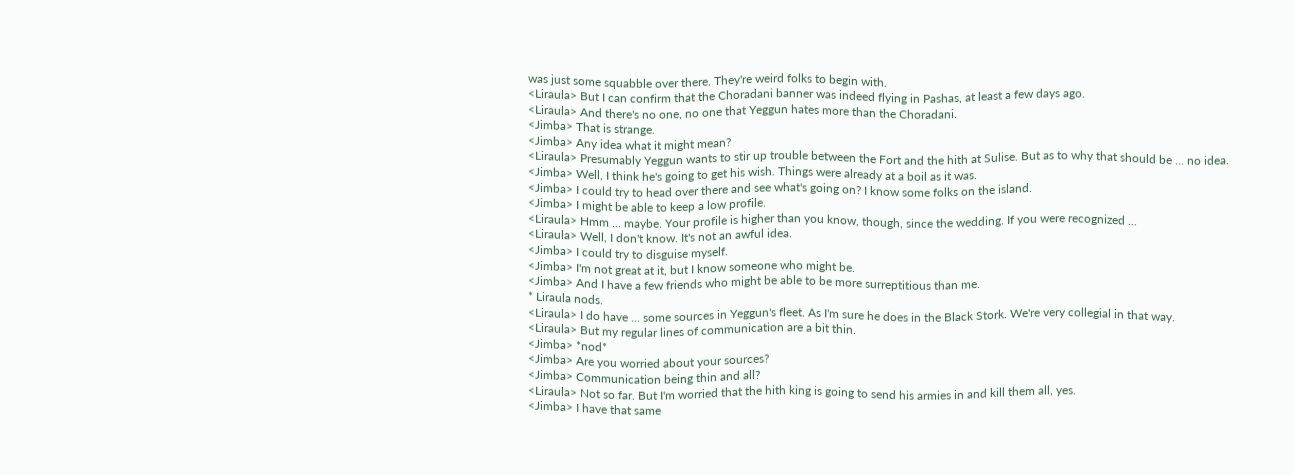was just some squabble over there. They're weird folks to begin with.
<Liraula> But I can confirm that the Choradani banner was indeed flying in Pashas, at least a few days ago.
<Liraula> And there's no one, no one that Yeggun hates more than the Choradani.
<Jimba> That is strange.
<Jimba> Any idea what it might mean?
<Liraula> Presumably Yeggun wants to stir up trouble between the Fort and the hith at Sulise. But as to why that should be ... no idea.
<Jimba> Well, I think he's going to get his wish. Things were already at a boil as it was.
<Jimba> I could try to head over there and see what's going on? I know some folks on the island.
<Jimba> I might be able to keep a low profile.
<Liraula> Hmm ... maybe. Your profile is higher than you know, though, since the wedding. If you were recognized ...
<Liraula> Well, I don't know. It's not an awful idea.
<Jimba> I could try to disguise myself.
<Jimba> I'm not great at it, but I know someone who might be.
<Jimba> And I have a few friends who might be able to be more surreptitious than me.
* Liraula nods.
<Liraula> I do have ... some sources in Yeggun's fleet. As I'm sure he does in the Black Stork. We're very collegial in that way.
<Liraula> But my regular lines of communication are a bit thin.
<Jimba> *nod*
<Jimba> Are you worried about your sources?
<Jimba> Communication being thin and all?
<Liraula> Not so far. But I'm worried that the hith king is going to send his armies in and kill them all, yes.
<Jimba> I have that same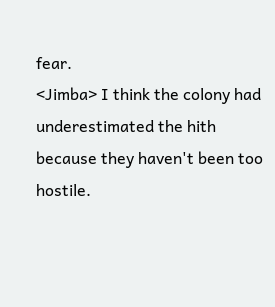fear.
<Jimba> I think the colony had underestimated the hith because they haven't been too hostile.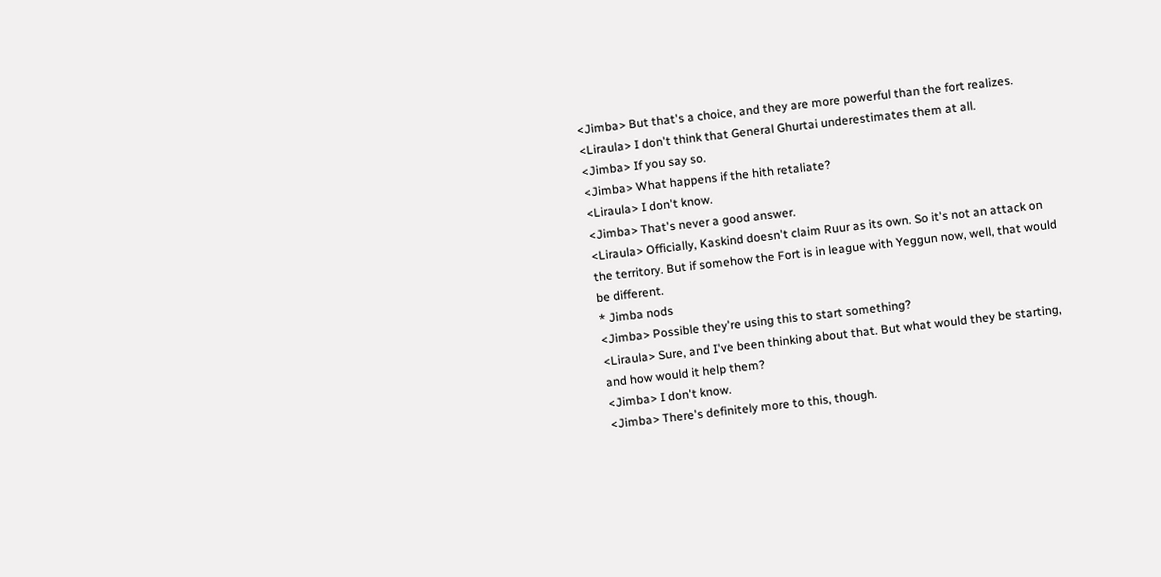<Jimba> But that's a choice, and they are more powerful than the fort realizes.
<Liraula> I don't think that General Ghurtai underestimates them at all.
<Jimba> If you say so.
<Jimba> What happens if the hith retaliate?
<Liraula> I don't know.
<Jimba> That's never a good answer.
<Liraula> Officially, Kaskind doesn't claim Ruur as its own. So it's not an attack on the territory. But if somehow the Fort is in league with Yeggun now, well, that would be different.
* Jimba nods
<Jimba> Possible they're using this to start something?
<Liraula> Sure, and I've been thinking about that. But what would they be starting, and how would it help them?
<Jimba> I don't know.
<Jimba> There's definitely more to this, though.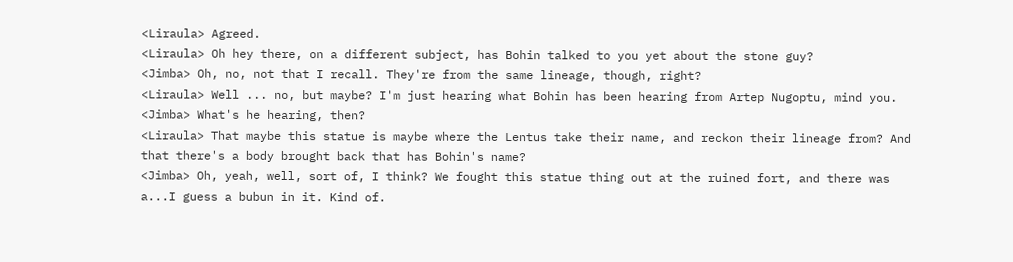<Liraula> Agreed.
<Liraula> Oh hey there, on a different subject, has Bohin talked to you yet about the stone guy?
<Jimba> Oh, no, not that I recall. They're from the same lineage, though, right?
<Liraula> Well ... no, but maybe? I'm just hearing what Bohin has been hearing from Artep Nugoptu, mind you.
<Jimba> What's he hearing, then?
<Liraula> That maybe this statue is maybe where the Lentus take their name, and reckon their lineage from? And that there's a body brought back that has Bohin's name?
<Jimba> Oh, yeah, well, sort of, I think? We fought this statue thing out at the ruined fort, and there was a...I guess a bubun in it. Kind of.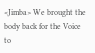<Jimba> We brought the body back for the Voice to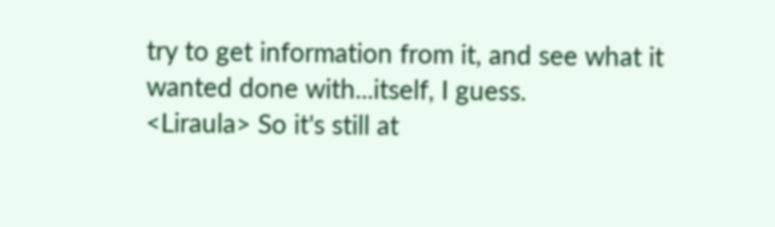try to get information from it, and see what it wanted done with...itself, I guess.
<Liraula> So it's still at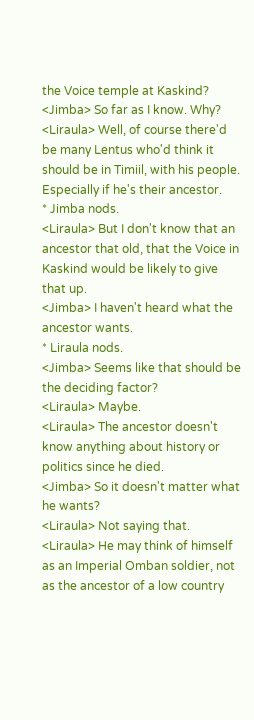the Voice temple at Kaskind?
<Jimba> So far as I know. Why?
<Liraula> Well, of course there'd be many Lentus who'd think it should be in Timiil, with his people. Especially if he's their ancestor.
* Jimba nods.
<Liraula> But I don't know that an ancestor that old, that the Voice in Kaskind would be likely to give that up.
<Jimba> I haven't heard what the ancestor wants.
* Liraula nods.
<Jimba> Seems like that should be the deciding factor?
<Liraula> Maybe.
<Liraula> The ancestor doesn't know anything about history or politics since he died.
<Jimba> So it doesn't matter what he wants?
<Liraula> Not saying that.
<Liraula> He may think of himself as an Imperial Omban soldier, not as the ancestor of a low country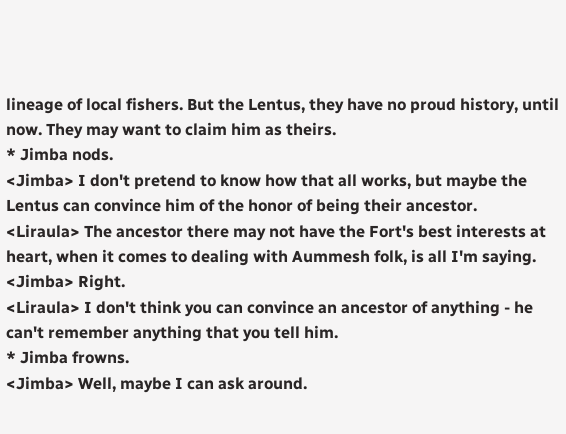lineage of local fishers. But the Lentus, they have no proud history, until now. They may want to claim him as theirs.
* Jimba nods.
<Jimba> I don't pretend to know how that all works, but maybe the Lentus can convince him of the honor of being their ancestor.
<Liraula> The ancestor there may not have the Fort's best interests at heart, when it comes to dealing with Aummesh folk, is all I'm saying.
<Jimba> Right.
<Liraula> I don't think you can convince an ancestor of anything - he can't remember anything that you tell him.
* Jimba frowns.
<Jimba> Well, maybe I can ask around.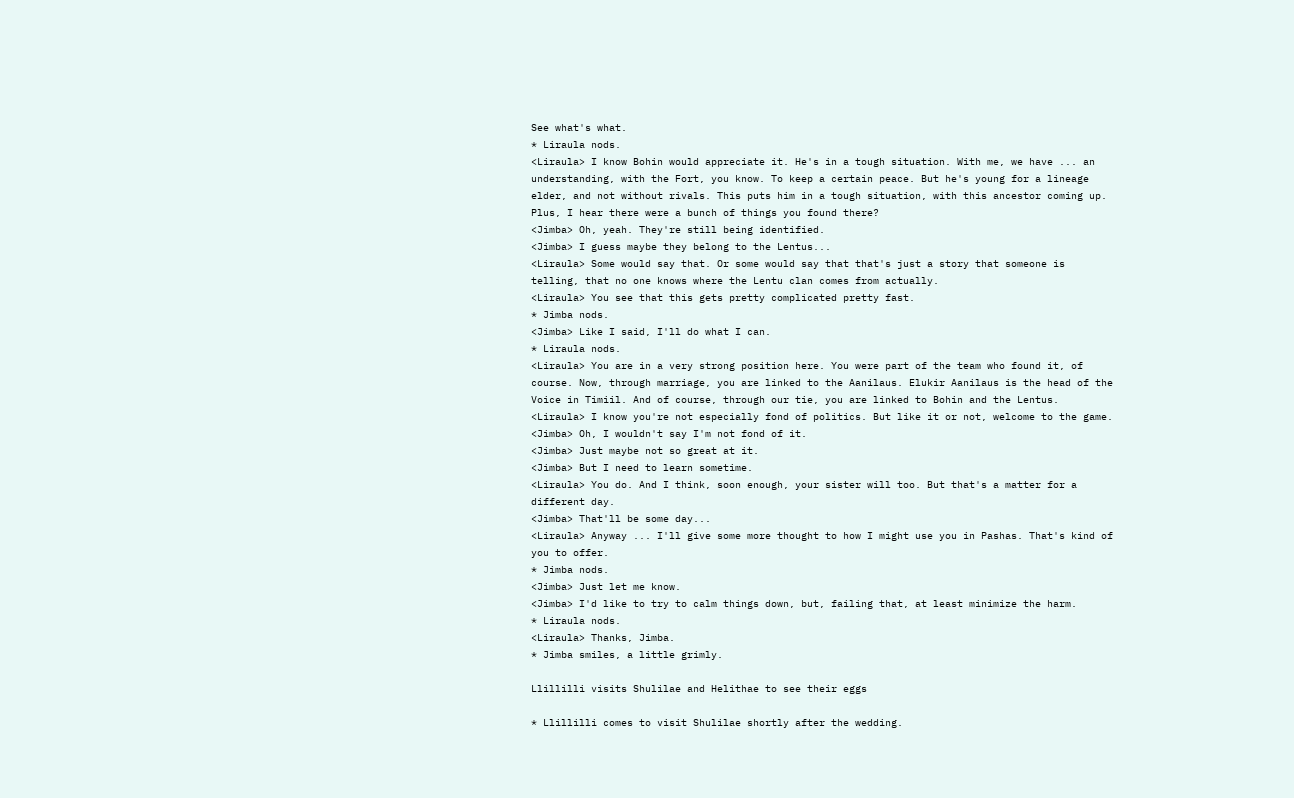See what's what.
* Liraula nods.
<Liraula> I know Bohin would appreciate it. He's in a tough situation. With me, we have ... an understanding, with the Fort, you know. To keep a certain peace. But he's young for a lineage elder, and not without rivals. This puts him in a tough situation, with this ancestor coming up. Plus, I hear there were a bunch of things you found there?
<Jimba> Oh, yeah. They're still being identified.
<Jimba> I guess maybe they belong to the Lentus...
<Liraula> Some would say that. Or some would say that that's just a story that someone is telling, that no one knows where the Lentu clan comes from actually.
<Liraula> You see that this gets pretty complicated pretty fast.
* Jimba nods.
<Jimba> Like I said, I'll do what I can.
* Liraula nods.
<Liraula> You are in a very strong position here. You were part of the team who found it, of course. Now, through marriage, you are linked to the Aanilaus. Elukir Aanilaus is the head of the Voice in Timiil. And of course, through our tie, you are linked to Bohin and the Lentus.
<Liraula> I know you're not especially fond of politics. But like it or not, welcome to the game.
<Jimba> Oh, I wouldn't say I'm not fond of it.
<Jimba> Just maybe not so great at it.
<Jimba> But I need to learn sometime.
<Liraula> You do. And I think, soon enough, your sister will too. But that's a matter for a different day.
<Jimba> That'll be some day...
<Liraula> Anyway ... I'll give some more thought to how I might use you in Pashas. That's kind of you to offer.
* Jimba nods.
<Jimba> Just let me know.
<Jimba> I'd like to try to calm things down, but, failing that, at least minimize the harm.
* Liraula nods.
<Liraula> Thanks, Jimba.
* Jimba smiles, a little grimly.

Llillilli visits Shulilae and Helithae to see their eggs

* Llillilli comes to visit Shulilae shortly after the wedding.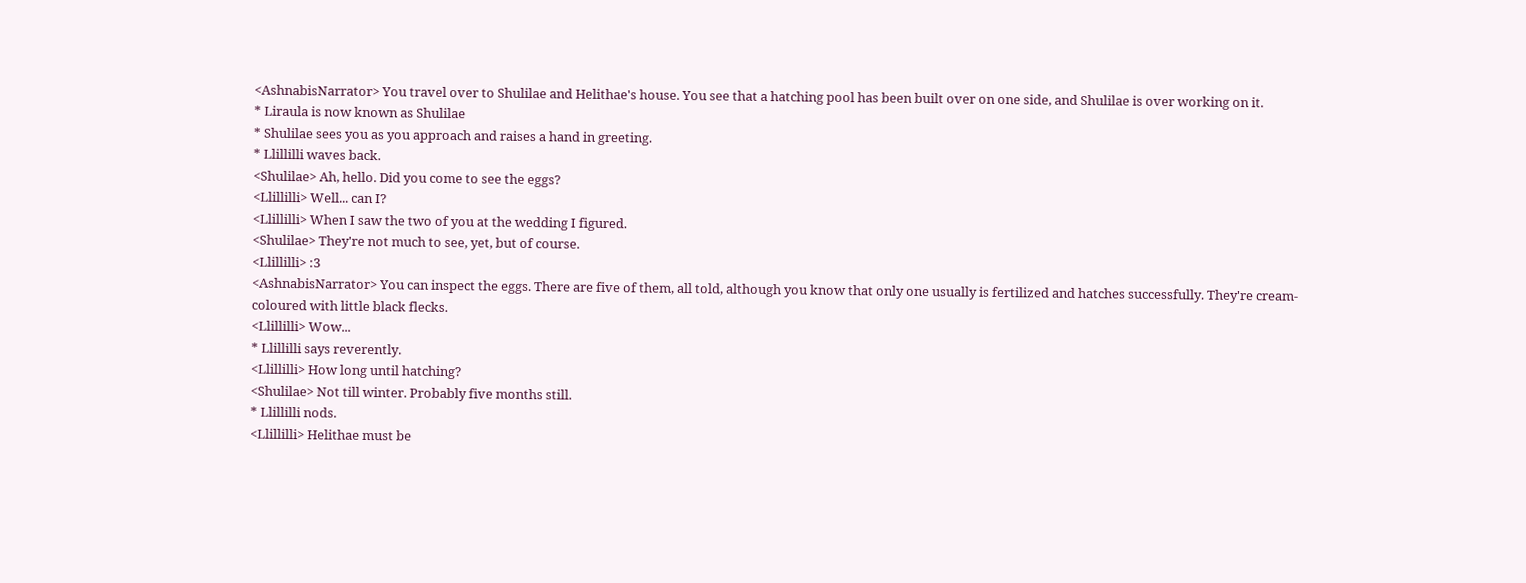<AshnabisNarrator> You travel over to Shulilae and Helithae's house. You see that a hatching pool has been built over on one side, and Shulilae is over working on it.
* Liraula is now known as Shulilae
* Shulilae sees you as you approach and raises a hand in greeting.
* Llillilli waves back.
<Shulilae> Ah, hello. Did you come to see the eggs?
<Llillilli> Well... can I?
<Llillilli> When I saw the two of you at the wedding I figured.
<Shulilae> They're not much to see, yet, but of course.
<Llillilli> :3
<AshnabisNarrator> You can inspect the eggs. There are five of them, all told, although you know that only one usually is fertilized and hatches successfully. They're cream-coloured with little black flecks.
<Llillilli> Wow...
* Llillilli says reverently.
<Llillilli> How long until hatching?
<Shulilae> Not till winter. Probably five months still.
* Llillilli nods.
<Llillilli> Helithae must be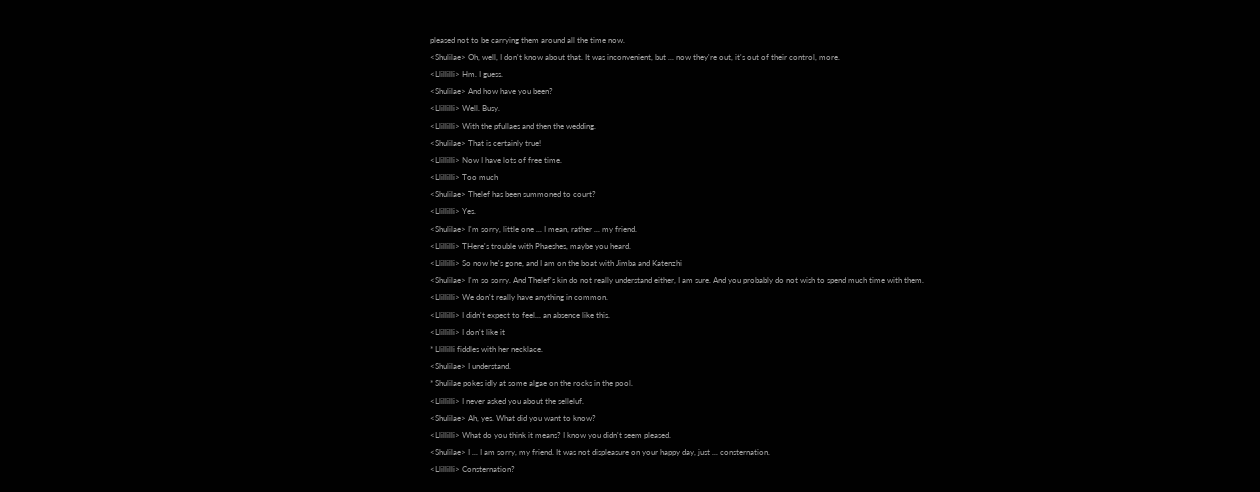pleased not to be carrying them around all the time now.
<Shulilae> Oh, well, I don't know about that. It was inconvenient, but ... now they're out, it's out of their control, more.
<Llillilli> Hm. I guess.
<Shulilae> And how have you been?
<Llillilli> Well. Busy.
<Llillilli> With the pfullaes and then the wedding.
<Shulilae> That is certainly true!
<Llillilli> Now I have lots of free time.
<Llillilli> Too much
<Shulilae> Thelef has been summoned to court?
<Llillilli> Yes.
<Shulilae> I'm sorry, little one ... I mean, rather ... my friend.
<Llillilli> THere's trouble with Phaeshes, maybe you heard.
<Llillilli> So now he's gone, and I am on the boat with Jimba and Katenzhi
<Shulilae> I'm so sorry. And Thelef's kin do not really understand either, I am sure. And you probably do not wish to spend much time with them.
<Llillilli> We don't really have anything in common.
<Llillilli> I didn't expect to feel... an absence like this.
<Llillilli> I don't like it
* Llillilli fiddles with her necklace.
<Shulilae> I understand.
* Shulilae pokes idly at some algae on the rocks in the pool.
<Llillilli> I never asked you about the selleluf.
<Shulilae> Ah, yes. What did you want to know?
<Llillilli> What do you think it means? I know you didn't seem pleased.
<Shulilae> I ... I am sorry, my friend. It was not displeasure on your happy day, just ... consternation.
<Llillilli> Consternation?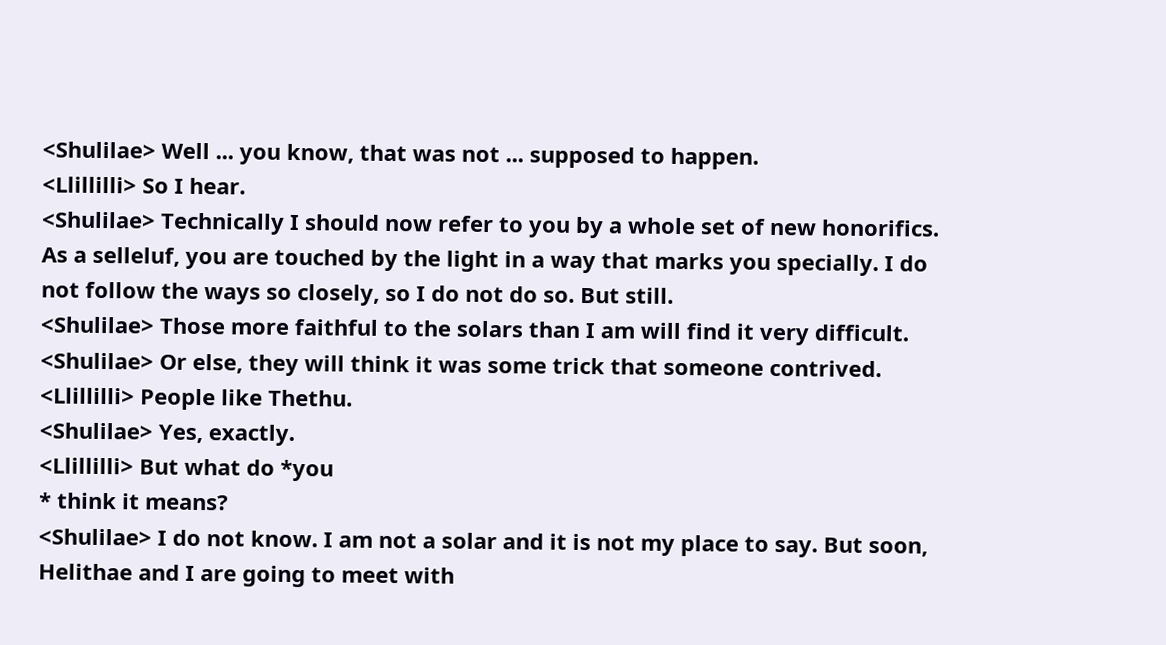<Shulilae> Well ... you know, that was not ... supposed to happen.
<Llillilli> So I hear.
<Shulilae> Technically I should now refer to you by a whole set of new honorifics. As a selleluf, you are touched by the light in a way that marks you specially. I do not follow the ways so closely, so I do not do so. But still.
<Shulilae> Those more faithful to the solars than I am will find it very difficult.
<Shulilae> Or else, they will think it was some trick that someone contrived.
<Llillilli> People like Thethu.
<Shulilae> Yes, exactly.
<Llillilli> But what do *you
* think it means?
<Shulilae> I do not know. I am not a solar and it is not my place to say. But soon, Helithae and I are going to meet with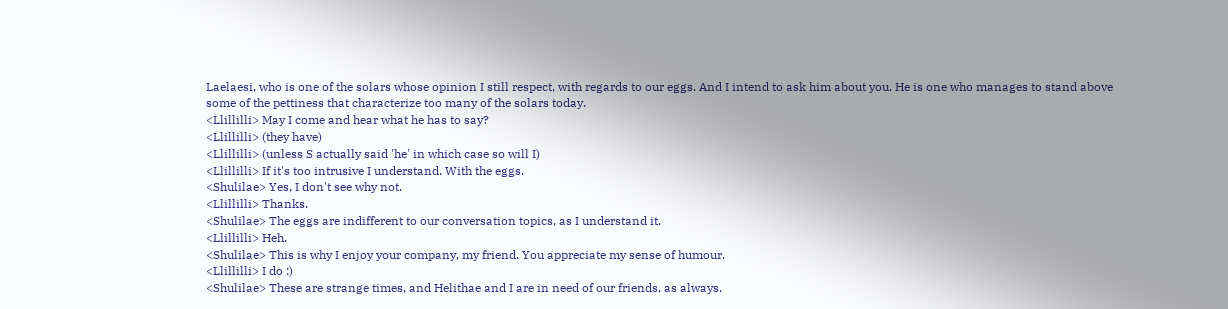Laelaesi, who is one of the solars whose opinion I still respect, with regards to our eggs. And I intend to ask him about you. He is one who manages to stand above some of the pettiness that characterize too many of the solars today.
<Llillilli> May I come and hear what he has to say?
<Llillilli> (they have)
<Llillilli> (unless S actually said 'he' in which case so will I)
<Llillilli> If it's too intrusive I understand. With the eggs.
<Shulilae> Yes, I don't see why not.
<Llillilli> Thanks.
<Shulilae> The eggs are indifferent to our conversation topics, as I understand it.
<Llillilli> Heh.
<Shulilae> This is why I enjoy your company, my friend. You appreciate my sense of humour.
<Llillilli> I do :)
<Shulilae> These are strange times, and Helithae and I are in need of our friends, as always.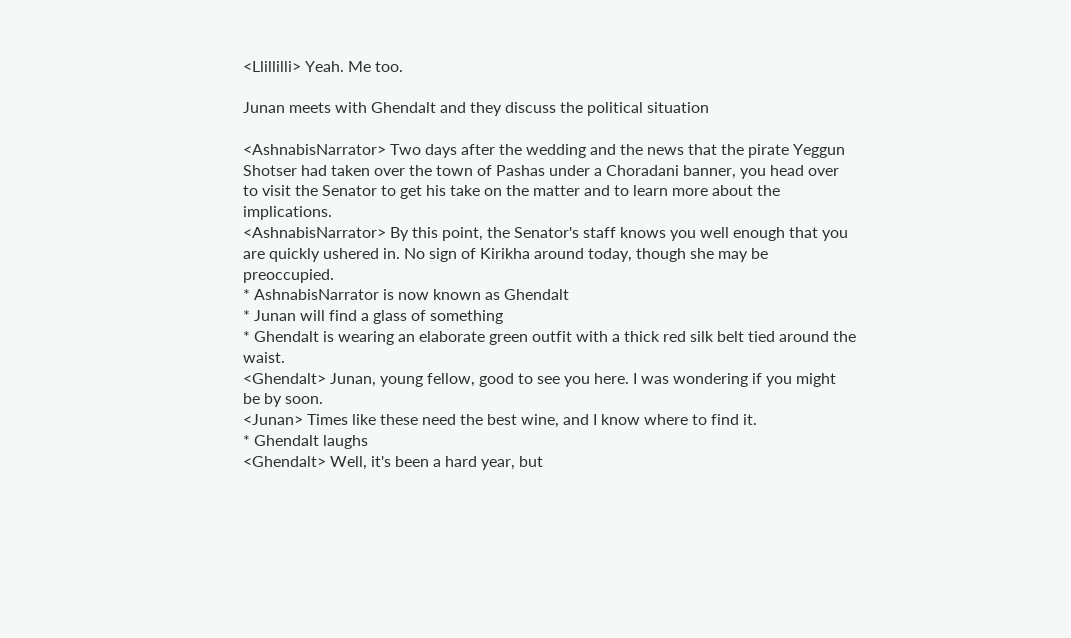<Llillilli> Yeah. Me too.

Junan meets with Ghendalt and they discuss the political situation

<AshnabisNarrator> Two days after the wedding and the news that the pirate Yeggun Shotser had taken over the town of Pashas under a Choradani banner, you head over to visit the Senator to get his take on the matter and to learn more about the implications.
<AshnabisNarrator> By this point, the Senator's staff knows you well enough that you are quickly ushered in. No sign of Kirikha around today, though she may be preoccupied.
* AshnabisNarrator is now known as Ghendalt
* Junan will find a glass of something
* Ghendalt is wearing an elaborate green outfit with a thick red silk belt tied around the waist.
<Ghendalt> Junan, young fellow, good to see you here. I was wondering if you might be by soon.
<Junan> Times like these need the best wine, and I know where to find it.
* Ghendalt laughs
<Ghendalt> Well, it's been a hard year, but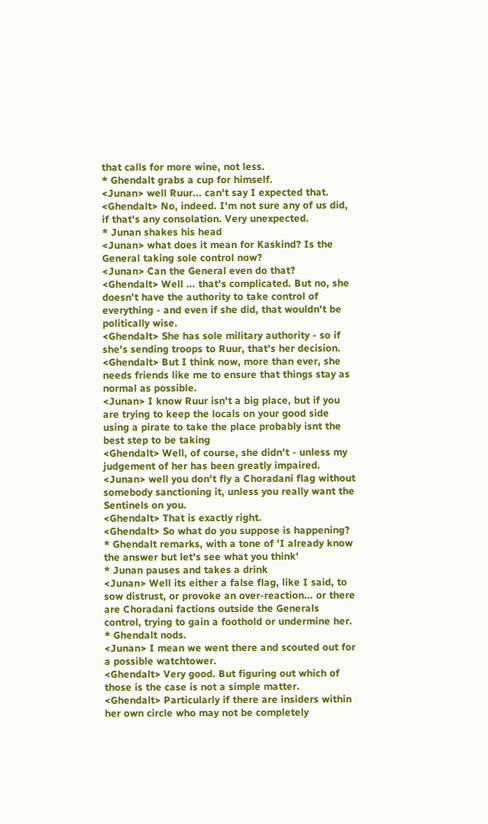that calls for more wine, not less.
* Ghendalt grabs a cup for himself.
<Junan> well Ruur... can't say I expected that.
<Ghendalt> No, indeed. I'm not sure any of us did, if that's any consolation. Very unexpected.
* Junan shakes his head
<Junan> what does it mean for Kaskind? Is the General taking sole control now?
<Junan> Can the General even do that?
<Ghendalt> Well ... that's complicated. But no, she doesn't have the authority to take control of everything - and even if she did, that wouldn't be politically wise.
<Ghendalt> She has sole military authority - so if she's sending troops to Ruur, that's her decision.
<Ghendalt> But I think now, more than ever, she needs friends like me to ensure that things stay as normal as possible.
<Junan> I know Ruur isn't a big place, but if you are trying to keep the locals on your good side using a pirate to take the place probably isnt the best step to be taking
<Ghendalt> Well, of course, she didn't - unless my judgement of her has been greatly impaired.
<Junan> well you don't fly a Choradani flag without somebody sanctioning it, unless you really want the Sentinels on you.
<Ghendalt> That is exactly right.
<Ghendalt> So what do you suppose is happening?
* Ghendalt remarks, with a tone of 'I already know the answer but let's see what you think'
* Junan pauses and takes a drink
<Junan> Well its either a false flag, like I said, to sow distrust, or provoke an over-reaction... or there are Choradani factions outside the Generals control, trying to gain a foothold or undermine her.
* Ghendalt nods.
<Junan> I mean we went there and scouted out for a possible watchtower.
<Ghendalt> Very good. But figuring out which of those is the case is not a simple matter.
<Ghendalt> Particularly if there are insiders within her own circle who may not be completely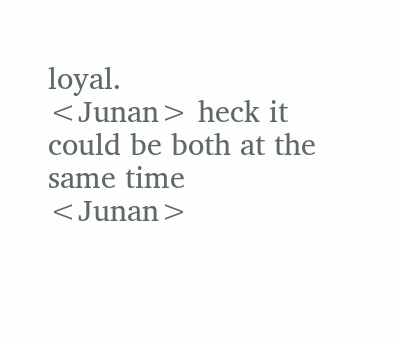loyal.
<Junan> heck it could be both at the same time
<Junan>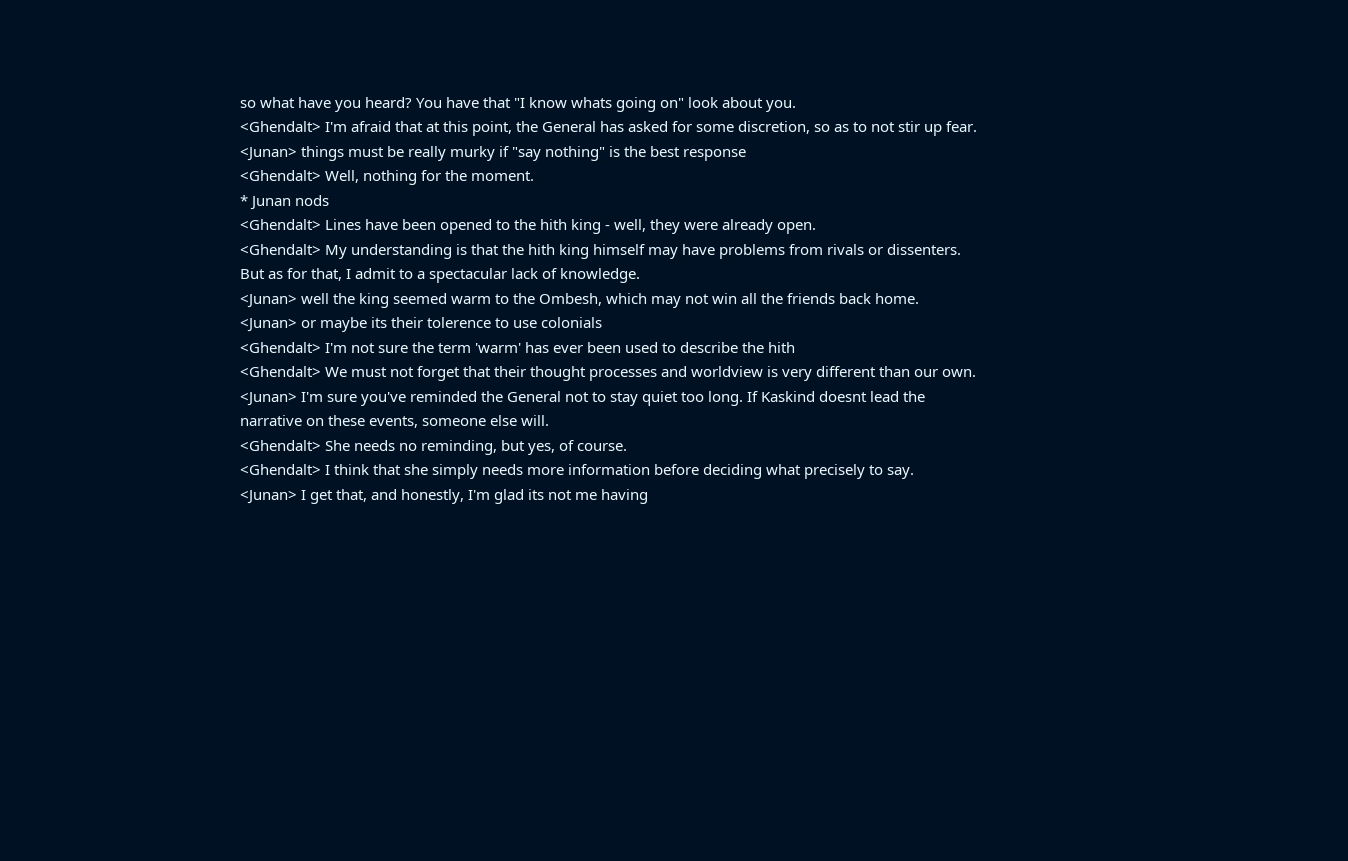so what have you heard? You have that "I know whats going on" look about you.
<Ghendalt> I'm afraid that at this point, the General has asked for some discretion, so as to not stir up fear.
<Junan> things must be really murky if "say nothing" is the best response
<Ghendalt> Well, nothing for the moment.
* Junan nods
<Ghendalt> Lines have been opened to the hith king - well, they were already open.
<Ghendalt> My understanding is that the hith king himself may have problems from rivals or dissenters. But as for that, I admit to a spectacular lack of knowledge.
<Junan> well the king seemed warm to the Ombesh, which may not win all the friends back home.
<Junan> or maybe its their tolerence to use colonials
<Ghendalt> I'm not sure the term 'warm' has ever been used to describe the hith
<Ghendalt> We must not forget that their thought processes and worldview is very different than our own.
<Junan> I'm sure you've reminded the General not to stay quiet too long. If Kaskind doesnt lead the narrative on these events, someone else will.
<Ghendalt> She needs no reminding, but yes, of course.
<Ghendalt> I think that she simply needs more information before deciding what precisely to say.
<Junan> I get that, and honestly, I'm glad its not me having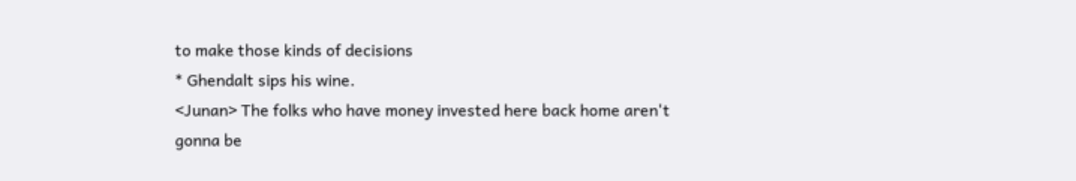to make those kinds of decisions
* Ghendalt sips his wine.
<Junan> The folks who have money invested here back home aren't gonna be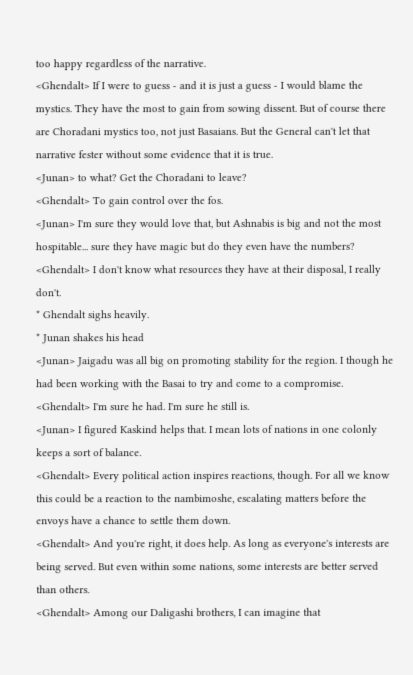too happy regardless of the narrative.
<Ghendalt> If I were to guess - and it is just a guess - I would blame the mystics. They have the most to gain from sowing dissent. But of course there are Choradani mystics too, not just Basaians. But the General can't let that narrative fester without some evidence that it is true.
<Junan> to what? Get the Choradani to leave?
<Ghendalt> To gain control over the fos.
<Junan> I'm sure they would love that, but Ashnabis is big and not the most hospitable... sure they have magic but do they even have the numbers?
<Ghendalt> I don't know what resources they have at their disposal, I really don't.
* Ghendalt sighs heavily.
* Junan shakes his head
<Junan> Jaigadu was all big on promoting stability for the region. I though he had been working with the Basai to try and come to a compromise.
<Ghendalt> I'm sure he had. I'm sure he still is.
<Junan> I figured Kaskind helps that. I mean lots of nations in one colonly keeps a sort of balance.
<Ghendalt> Every political action inspires reactions, though. For all we know this could be a reaction to the nambimoshe, escalating matters before the envoys have a chance to settle them down.
<Ghendalt> And you're right, it does help. As long as everyone's interests are being served. But even within some nations, some interests are better served than others.
<Ghendalt> Among our Daligashi brothers, I can imagine that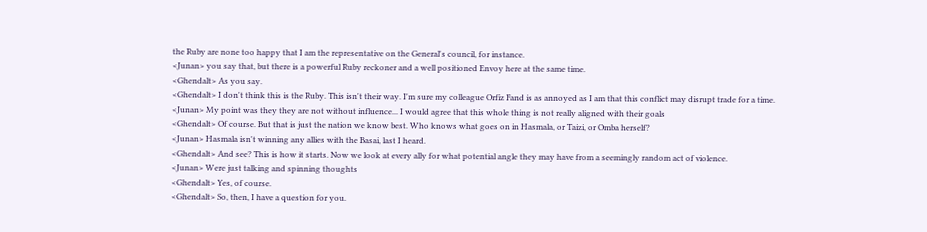the Ruby are none too happy that I am the representative on the General's council, for instance.
<Junan> you say that, but there is a powerful Ruby reckoner and a well positioned Envoy here at the same time.
<Ghendalt> As you say.
<Ghendalt> I don't think this is the Ruby. This isn't their way. I'm sure my colleague Orfiz Fand is as annoyed as I am that this conflict may disrupt trade for a time.
<Junan> My point was they they are not without influence... I would agree that this whole thing is not really aligned with their goals
<Ghendalt> Of course. But that is just the nation we know best. Who knows what goes on in Hasmala, or Taizi, or Omba herself?
<Junan> Hasmala isn't winning any allies with the Basai, last I heard.
<Ghendalt> And see? This is how it starts. Now we look at every ally for what potential angle they may have from a seemingly random act of violence.
<Junan> Were just talking and spinning thoughts
<Ghendalt> Yes, of course.
<Ghendalt> So, then, I have a question for you.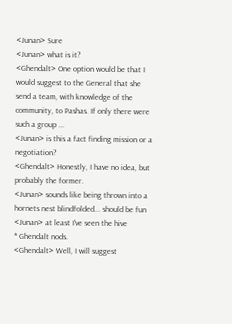<Junan> Sure
<Junan> what is it?
<Ghendalt> One option would be that I would suggest to the General that she send a team, with knowledge of the community, to Pashas. If only there were such a group ...
<Junan> is this a fact finding mission or a negotiation?
<Ghendalt> Honestly, I have no idea, but probably the former.
<Junan> sounds like being thrown into a hornets nest blindfolded... should be fun
<Junan> at least I've seen the hive
* Ghendalt nods.
<Ghendalt> Well, I will suggest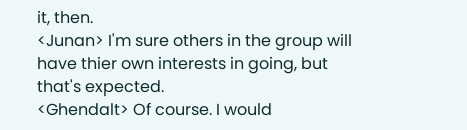it, then.
<Junan> I'm sure others in the group will have thier own interests in going, but that's expected.
<Ghendalt> Of course. I would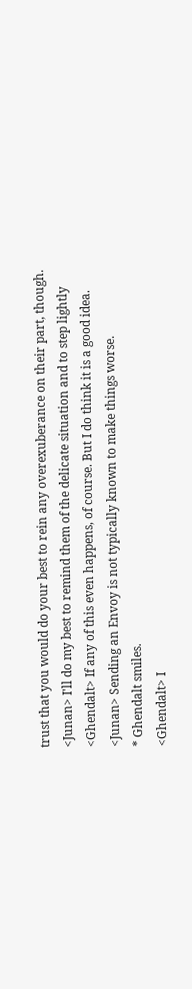trust that you would do your best to rein any overexuberance on their part, though.
<Junan> I'll do my best to remind them of the delicate situation and to step lightly
<Ghendalt> If any of this even happens, of course. But I do think it is a good idea.
<Junan> Sending an Envoy is not typically known to make things worse.
* Ghendalt smiles.
<Ghendalt> I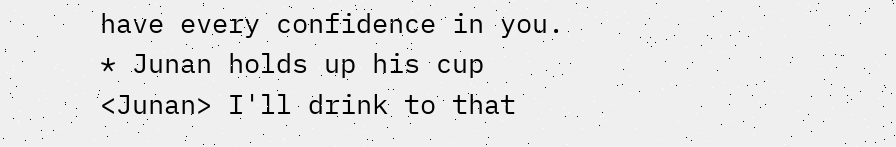have every confidence in you.
* Junan holds up his cup
<Junan> I'll drink to that